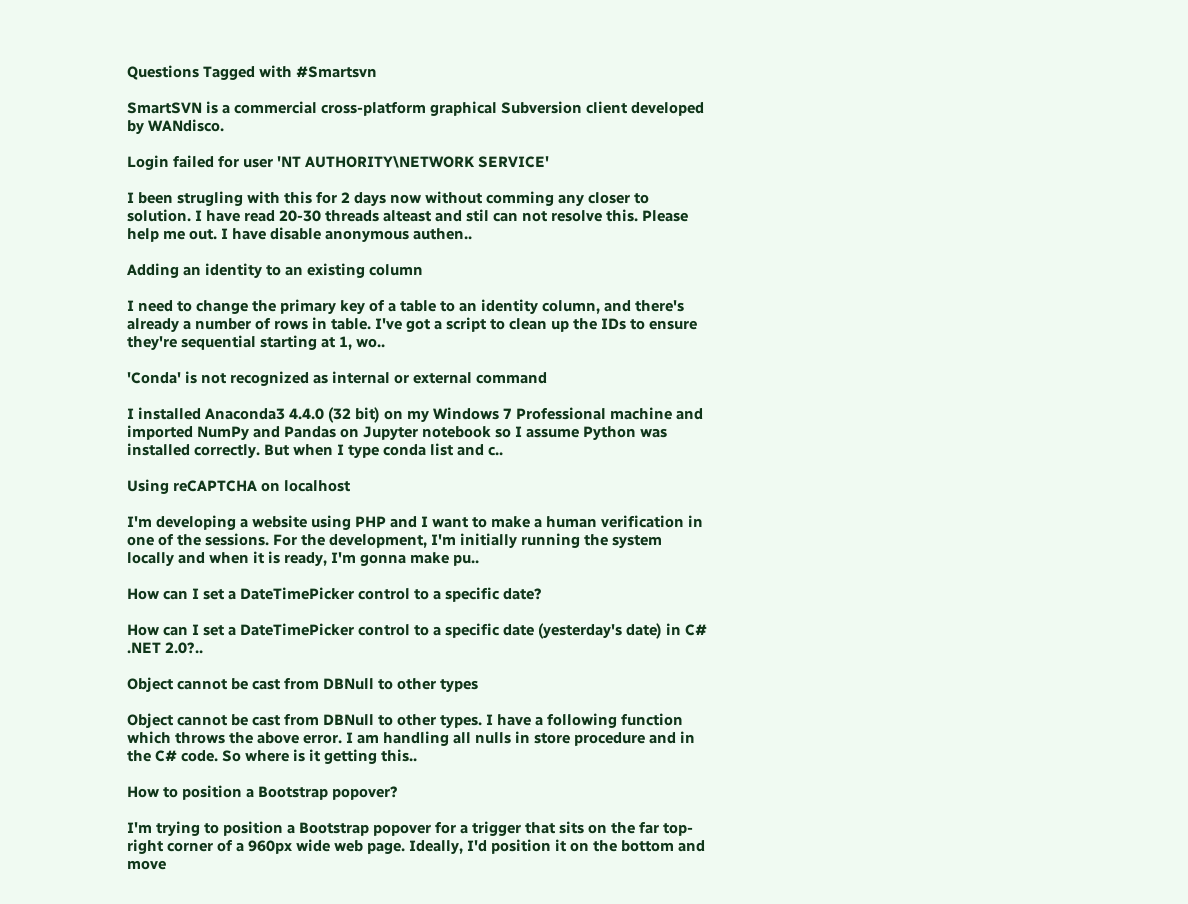Questions Tagged with #Smartsvn

SmartSVN is a commercial cross-platform graphical Subversion client developed by WANdisco.

Login failed for user 'NT AUTHORITY\NETWORK SERVICE'

I been strugling with this for 2 days now without comming any closer to solution. I have read 20-30 threads alteast and stil can not resolve this. Please help me out. I have disable anonymous authen..

Adding an identity to an existing column

I need to change the primary key of a table to an identity column, and there's already a number of rows in table. I've got a script to clean up the IDs to ensure they're sequential starting at 1, wo..

'Conda' is not recognized as internal or external command

I installed Anaconda3 4.4.0 (32 bit) on my Windows 7 Professional machine and imported NumPy and Pandas on Jupyter notebook so I assume Python was installed correctly. But when I type conda list and c..

Using reCAPTCHA on localhost

I'm developing a website using PHP and I want to make a human verification in one of the sessions. For the development, I'm initially running the system locally and when it is ready, I'm gonna make pu..

How can I set a DateTimePicker control to a specific date?

How can I set a DateTimePicker control to a specific date (yesterday's date) in C# .NET 2.0?..

Object cannot be cast from DBNull to other types

Object cannot be cast from DBNull to other types. I have a following function which throws the above error. I am handling all nulls in store procedure and in the C# code. So where is it getting this..

How to position a Bootstrap popover?

I'm trying to position a Bootstrap popover for a trigger that sits on the far top-right corner of a 960px wide web page. Ideally, I'd position it on the bottom and move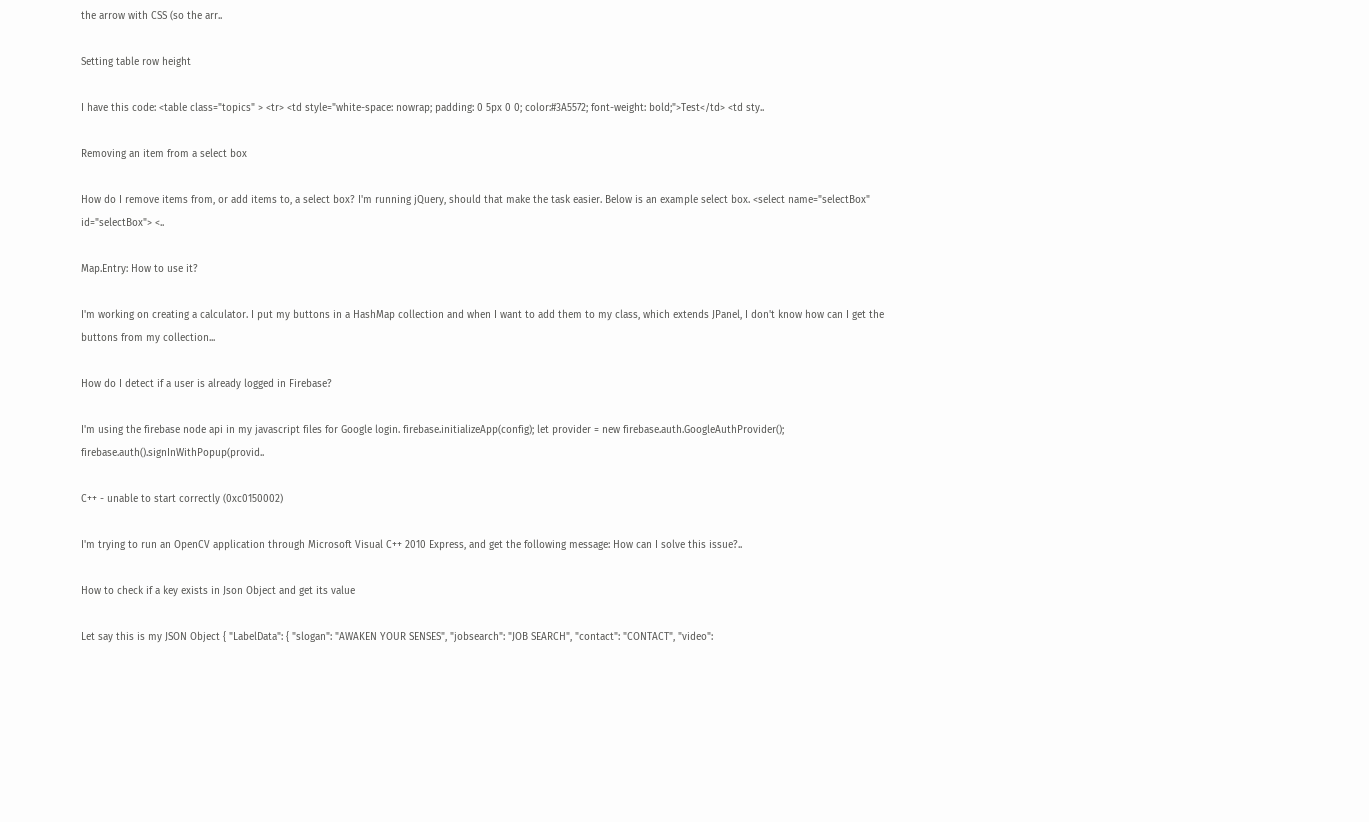the arrow with CSS (so the arr..

Setting table row height

I have this code: <table class="topics" > <tr> <td style="white-space: nowrap; padding: 0 5px 0 0; color:#3A5572; font-weight: bold;">Test</td> <td sty..

Removing an item from a select box

How do I remove items from, or add items to, a select box? I'm running jQuery, should that make the task easier. Below is an example select box. <select name="selectBox" id="selectBox"> <..

Map.Entry: How to use it?

I'm working on creating a calculator. I put my buttons in a HashMap collection and when I want to add them to my class, which extends JPanel, I don't know how can I get the buttons from my collection...

How do I detect if a user is already logged in Firebase?

I'm using the firebase node api in my javascript files for Google login. firebase.initializeApp(config); let provider = new firebase.auth.GoogleAuthProvider(); firebase.auth().signInWithPopup(provid..

C++ - unable to start correctly (0xc0150002)

I'm trying to run an OpenCV application through Microsoft Visual C++ 2010 Express, and get the following message: How can I solve this issue?..

How to check if a key exists in Json Object and get its value

Let say this is my JSON Object { "LabelData": { "slogan": "AWAKEN YOUR SENSES", "jobsearch": "JOB SEARCH", "contact": "CONTACT", "video":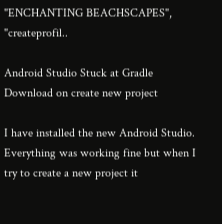"ENCHANTING BEACHSCAPES", "createprofil..

Android Studio Stuck at Gradle Download on create new project

I have installed the new Android Studio. Everything was working fine but when I try to create a new project it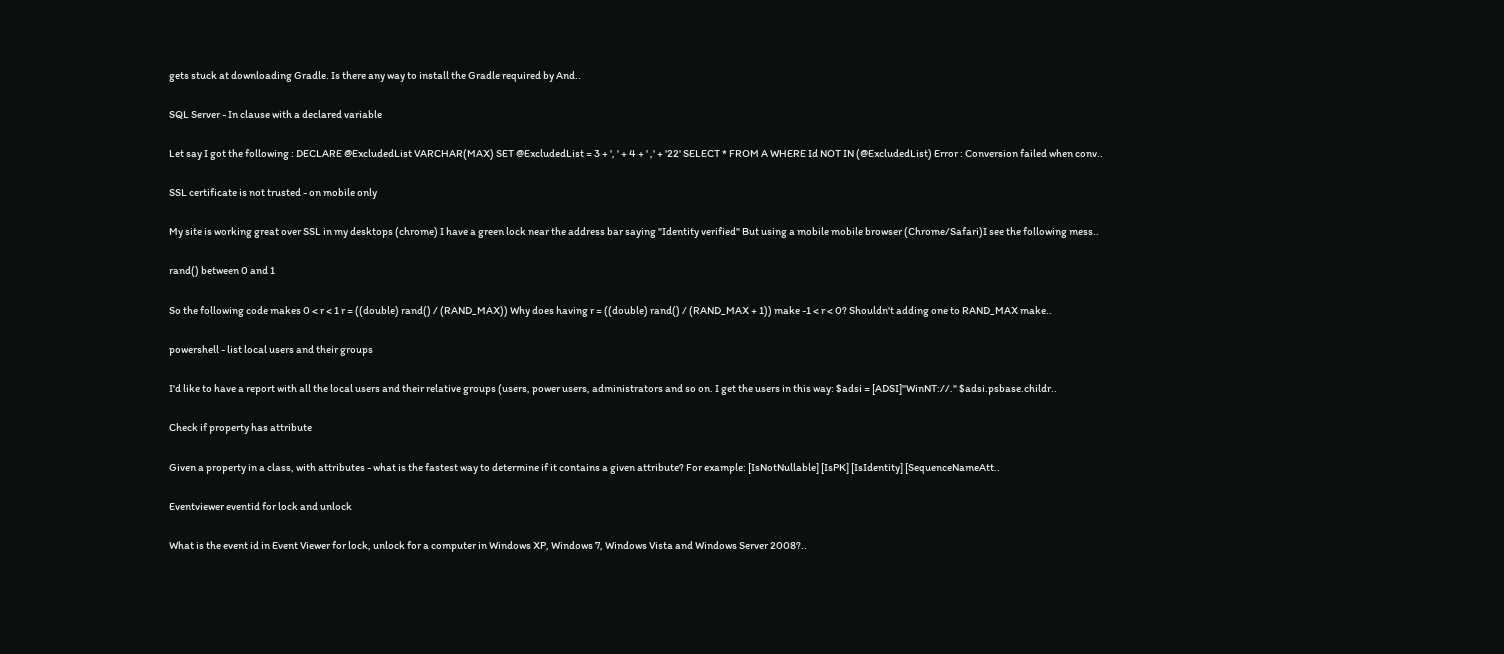gets stuck at downloading Gradle. Is there any way to install the Gradle required by And..

SQL Server - In clause with a declared variable

Let say I got the following : DECLARE @ExcludedList VARCHAR(MAX) SET @ExcludedList = 3 + ', ' + 4 + ' ,' + '22' SELECT * FROM A WHERE Id NOT IN (@ExcludedList) Error : Conversion failed when conv..

SSL certificate is not trusted - on mobile only

My site is working great over SSL in my desktops (chrome) I have a green lock near the address bar saying "Identity verified" But using a mobile mobile browser (Chrome/Safari)I see the following mess..

rand() between 0 and 1

So the following code makes 0 < r < 1 r = ((double) rand() / (RAND_MAX)) Why does having r = ((double) rand() / (RAND_MAX + 1)) make -1 < r < 0? Shouldn't adding one to RAND_MAX make..

powershell - list local users and their groups

I'd like to have a report with all the local users and their relative groups (users, power users, administrators and so on. I get the users in this way: $adsi = [ADSI]"WinNT://." $adsi.psbase.childr..

Check if property has attribute

Given a property in a class, with attributes - what is the fastest way to determine if it contains a given attribute? For example: [IsNotNullable] [IsPK] [IsIdentity] [SequenceNameAtt..

Eventviewer eventid for lock and unlock

What is the event id in Event Viewer for lock, unlock for a computer in Windows XP, Windows 7, Windows Vista and Windows Server 2008?..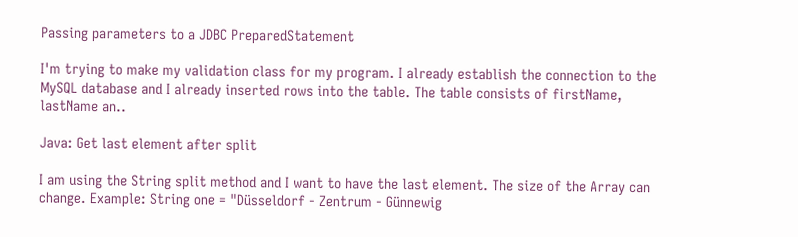Passing parameters to a JDBC PreparedStatement

I'm trying to make my validation class for my program. I already establish the connection to the MySQL database and I already inserted rows into the table. The table consists of firstName, lastName an..

Java: Get last element after split

I am using the String split method and I want to have the last element. The size of the Array can change. Example: String one = "Düsseldorf - Zentrum - Günnewig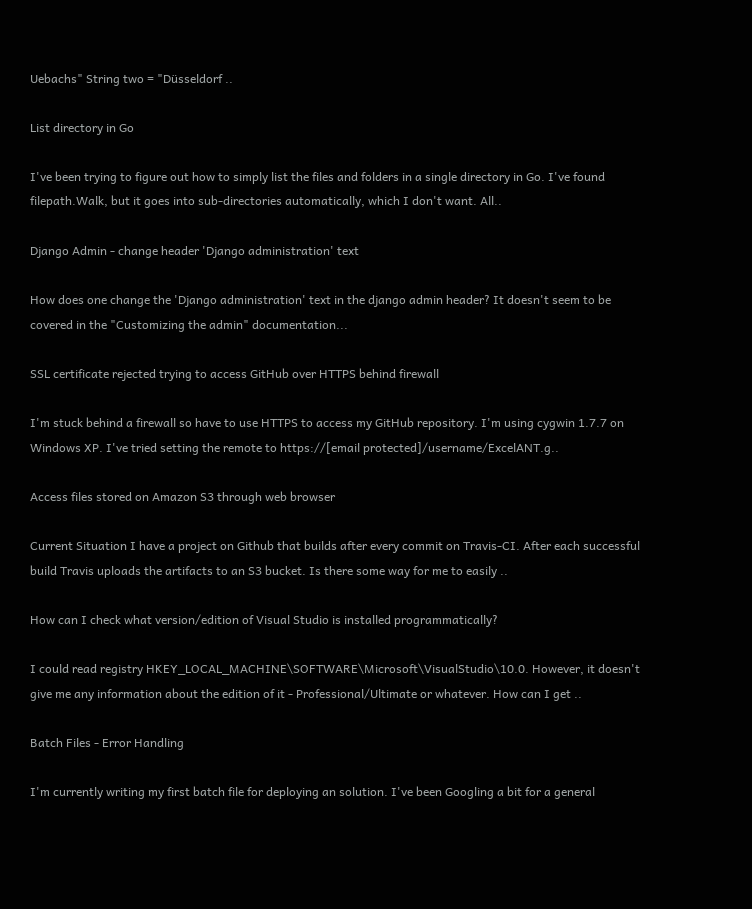Uebachs" String two = "Düsseldorf ..

List directory in Go

I've been trying to figure out how to simply list the files and folders in a single directory in Go. I've found filepath.Walk, but it goes into sub-directories automatically, which I don't want. All..

Django Admin - change header 'Django administration' text

How does one change the 'Django administration' text in the django admin header? It doesn't seem to be covered in the "Customizing the admin" documentation...

SSL certificate rejected trying to access GitHub over HTTPS behind firewall

I'm stuck behind a firewall so have to use HTTPS to access my GitHub repository. I'm using cygwin 1.7.7 on Windows XP. I've tried setting the remote to https://[email protected]/username/ExcelANT.g..

Access files stored on Amazon S3 through web browser

Current Situation I have a project on Github that builds after every commit on Travis-CI. After each successful build Travis uploads the artifacts to an S3 bucket. Is there some way for me to easily ..

How can I check what version/edition of Visual Studio is installed programmatically?

I could read registry HKEY_LOCAL_MACHINE\SOFTWARE\Microsoft\VisualStudio\10.0. However, it doesn't give me any information about the edition of it - Professional/Ultimate or whatever. How can I get ..

Batch Files - Error Handling

I'm currently writing my first batch file for deploying an solution. I've been Googling a bit for a general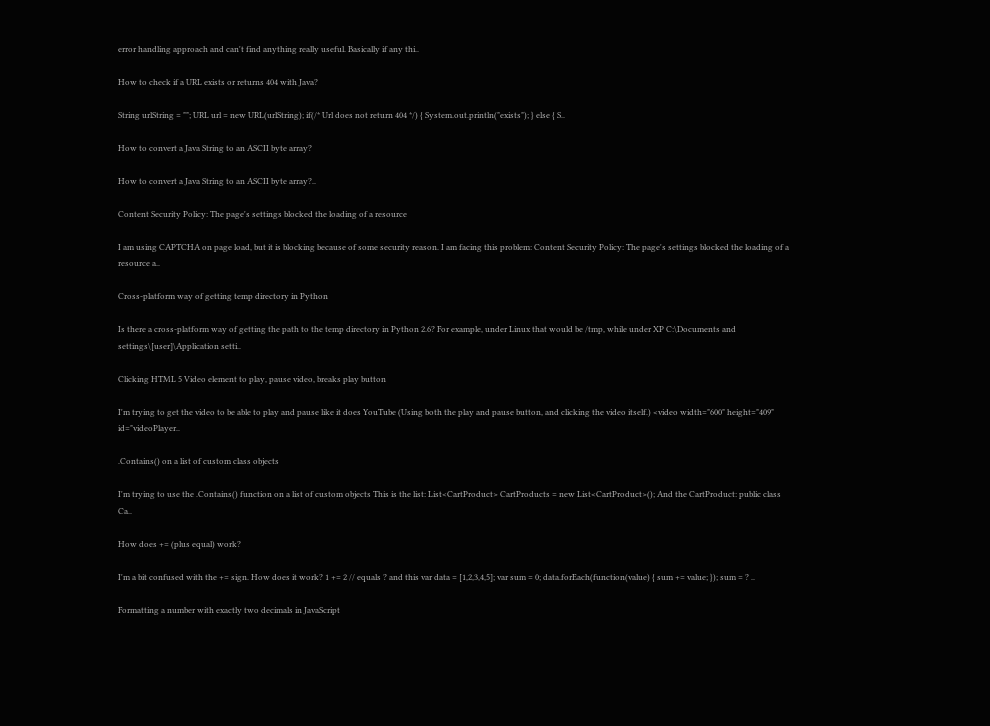error handling approach and can't find anything really useful. Basically if any thi..

How to check if a URL exists or returns 404 with Java?

String urlString = ""; URL url = new URL(urlString); if(/* Url does not return 404 */) { System.out.println("exists"); } else { S..

How to convert a Java String to an ASCII byte array?

How to convert a Java String to an ASCII byte array?..

Content Security Policy: The page's settings blocked the loading of a resource

I am using CAPTCHA on page load, but it is blocking because of some security reason. I am facing this problem: Content Security Policy: The page's settings blocked the loading of a resource a..

Cross-platform way of getting temp directory in Python

Is there a cross-platform way of getting the path to the temp directory in Python 2.6? For example, under Linux that would be /tmp, while under XP C:\Documents and settings\[user]\Application setti..

Clicking HTML 5 Video element to play, pause video, breaks play button

I'm trying to get the video to be able to play and pause like it does YouTube (Using both the play and pause button, and clicking the video itself.) <video width="600" height="409" id="videoPlayer..

.Contains() on a list of custom class objects

I'm trying to use the .Contains() function on a list of custom objects This is the list: List<CartProduct> CartProducts = new List<CartProduct>(); And the CartProduct: public class Ca..

How does += (plus equal) work?

I'm a bit confused with the += sign. How does it work? 1 += 2 // equals ? and this var data = [1,2,3,4,5]; var sum = 0; data.forEach(function(value) { sum += value; }); sum = ? ..

Formatting a number with exactly two decimals in JavaScript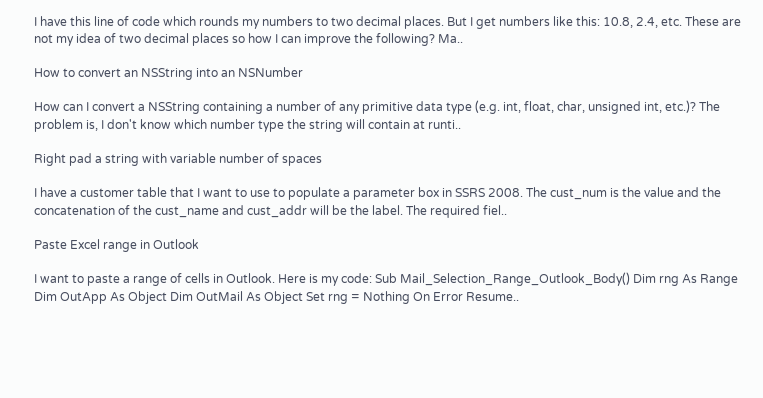I have this line of code which rounds my numbers to two decimal places. But I get numbers like this: 10.8, 2.4, etc. These are not my idea of two decimal places so how I can improve the following? Ma..

How to convert an NSString into an NSNumber

How can I convert a NSString containing a number of any primitive data type (e.g. int, float, char, unsigned int, etc.)? The problem is, I don't know which number type the string will contain at runti..

Right pad a string with variable number of spaces

I have a customer table that I want to use to populate a parameter box in SSRS 2008. The cust_num is the value and the concatenation of the cust_name and cust_addr will be the label. The required fiel..

Paste Excel range in Outlook

I want to paste a range of cells in Outlook. Here is my code: Sub Mail_Selection_Range_Outlook_Body() Dim rng As Range Dim OutApp As Object Dim OutMail As Object Set rng = Nothing On Error Resume..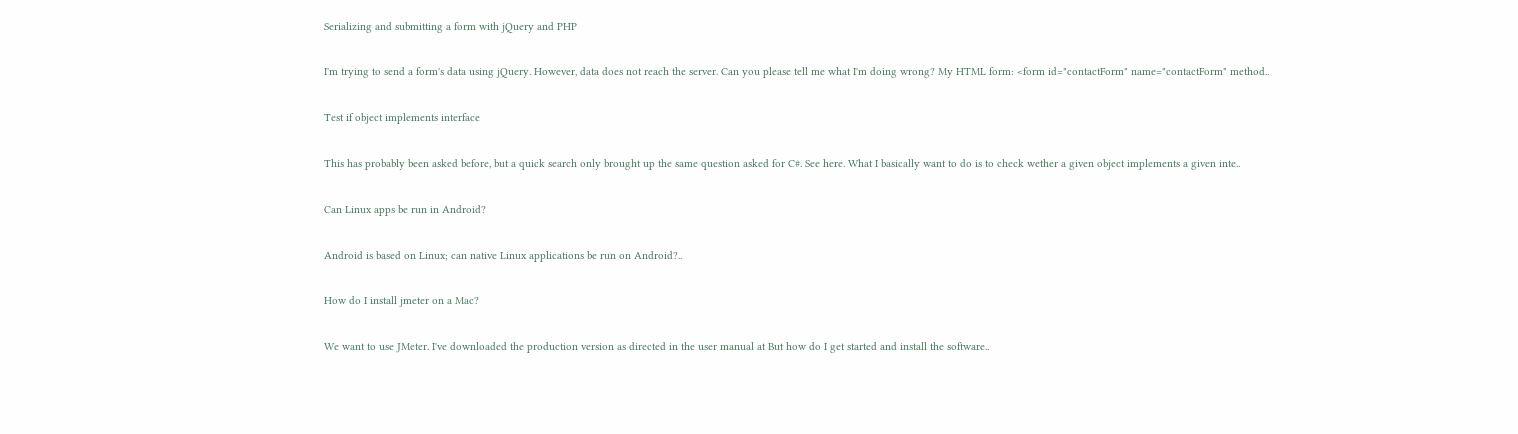Serializing and submitting a form with jQuery and PHP

I'm trying to send a form's data using jQuery. However, data does not reach the server. Can you please tell me what I'm doing wrong? My HTML form: <form id="contactForm" name="contactForm" method..

Test if object implements interface

This has probably been asked before, but a quick search only brought up the same question asked for C#. See here. What I basically want to do is to check wether a given object implements a given inte..

Can Linux apps be run in Android?

Android is based on Linux; can native Linux applications be run on Android?..

How do I install jmeter on a Mac?

We want to use JMeter. I've downloaded the production version as directed in the user manual at But how do I get started and install the software..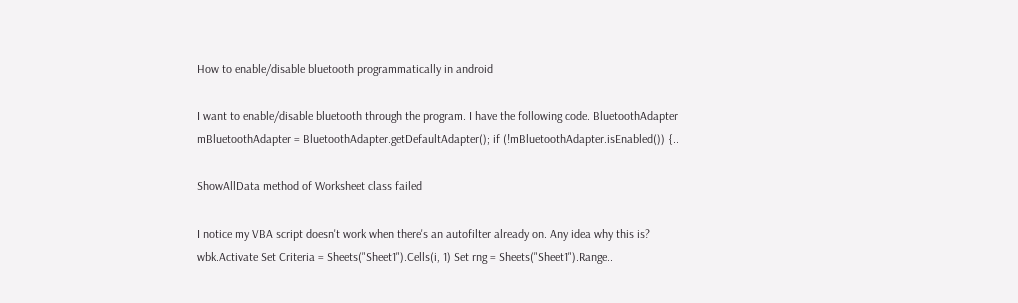How to enable/disable bluetooth programmatically in android

I want to enable/disable bluetooth through the program. I have the following code. BluetoothAdapter mBluetoothAdapter = BluetoothAdapter.getDefaultAdapter(); if (!mBluetoothAdapter.isEnabled()) {..

ShowAllData method of Worksheet class failed

I notice my VBA script doesn't work when there's an autofilter already on. Any idea why this is? wbk.Activate Set Criteria = Sheets("Sheet1").Cells(i, 1) Set rng = Sheets("Sheet1").Range..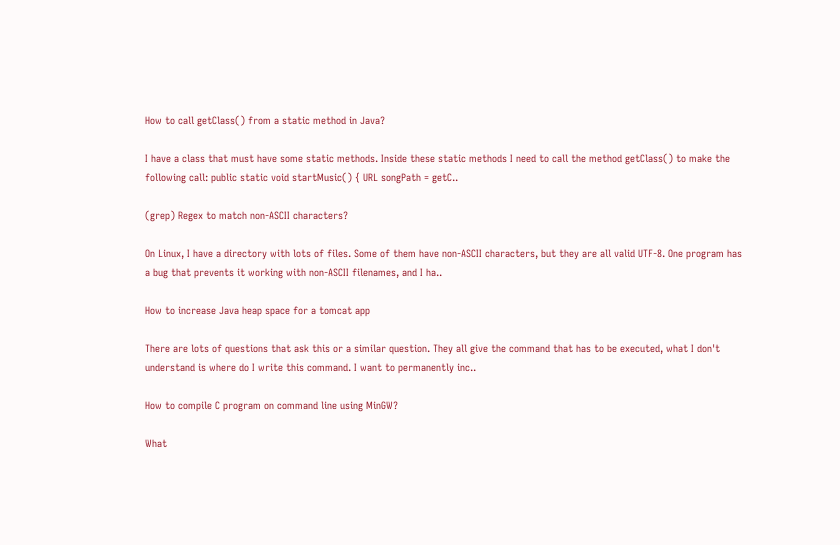How to call getClass() from a static method in Java?

I have a class that must have some static methods. Inside these static methods I need to call the method getClass() to make the following call: public static void startMusic() { URL songPath = getC..

(grep) Regex to match non-ASCII characters?

On Linux, I have a directory with lots of files. Some of them have non-ASCII characters, but they are all valid UTF-8. One program has a bug that prevents it working with non-ASCII filenames, and I ha..

How to increase Java heap space for a tomcat app

There are lots of questions that ask this or a similar question. They all give the command that has to be executed, what I don't understand is where do I write this command. I want to permanently inc..

How to compile C program on command line using MinGW?

What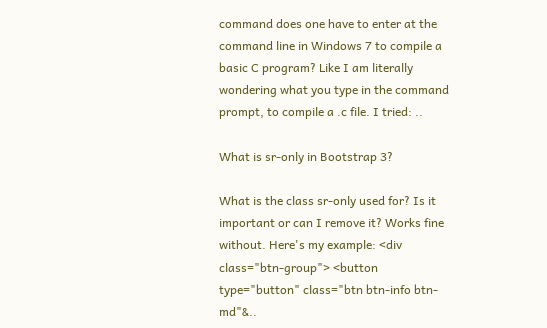command does one have to enter at the command line in Windows 7 to compile a basic C program? Like I am literally wondering what you type in the command prompt, to compile a .c file. I tried: ..

What is sr-only in Bootstrap 3?

What is the class sr-only used for? Is it important or can I remove it? Works fine without. Here's my example: <div class="btn-group"> <button type="button" class="btn btn-info btn-md"&..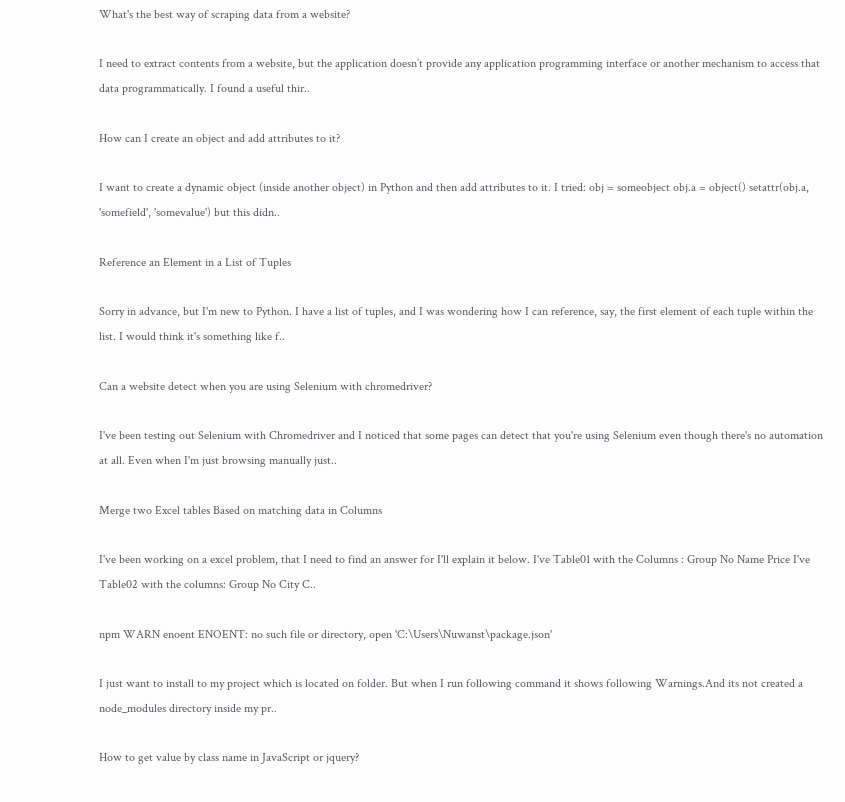What's the best way of scraping data from a website?

I need to extract contents from a website, but the application doesn’t provide any application programming interface or another mechanism to access that data programmatically. I found a useful thir..

How can I create an object and add attributes to it?

I want to create a dynamic object (inside another object) in Python and then add attributes to it. I tried: obj = someobject obj.a = object() setattr(obj.a, 'somefield', 'somevalue') but this didn..

Reference an Element in a List of Tuples

Sorry in advance, but I'm new to Python. I have a list of tuples, and I was wondering how I can reference, say, the first element of each tuple within the list. I would think it's something like f..

Can a website detect when you are using Selenium with chromedriver?

I've been testing out Selenium with Chromedriver and I noticed that some pages can detect that you're using Selenium even though there's no automation at all. Even when I'm just browsing manually just..

Merge two Excel tables Based on matching data in Columns

I've been working on a excel problem, that I need to find an answer for I'll explain it below. I've Table01 with the Columns : Group No Name Price I've Table02 with the columns: Group No City C..

npm WARN enoent ENOENT: no such file or directory, open 'C:\Users\Nuwanst\package.json'

I just want to install to my project which is located on folder. But when I run following command it shows following Warnings.And its not created a node_modules directory inside my pr..

How to get value by class name in JavaScript or jquery?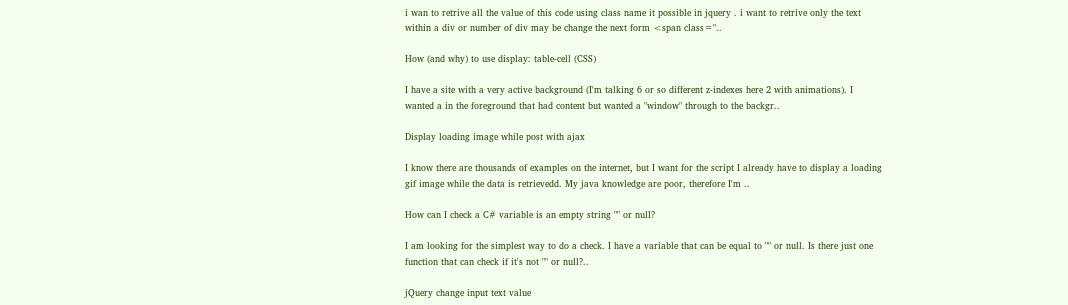i wan to retrive all the value of this code using class name it possible in jquery . i want to retrive only the text within a div or number of div may be change the next form <span class="..

How (and why) to use display: table-cell (CSS)

I have a site with a very active background (I'm talking 6 or so different z-indexes here 2 with animations). I wanted a in the foreground that had content but wanted a "window" through to the backgr..

Display loading image while post with ajax

I know there are thousands of examples on the internet, but I want for the script I already have to display a loading gif image while the data is retrievedd. My java knowledge are poor, therefore I'm ..

How can I check a C# variable is an empty string "" or null?

I am looking for the simplest way to do a check. I have a variable that can be equal to "" or null. Is there just one function that can check if it's not "" or null?..

jQuery change input text value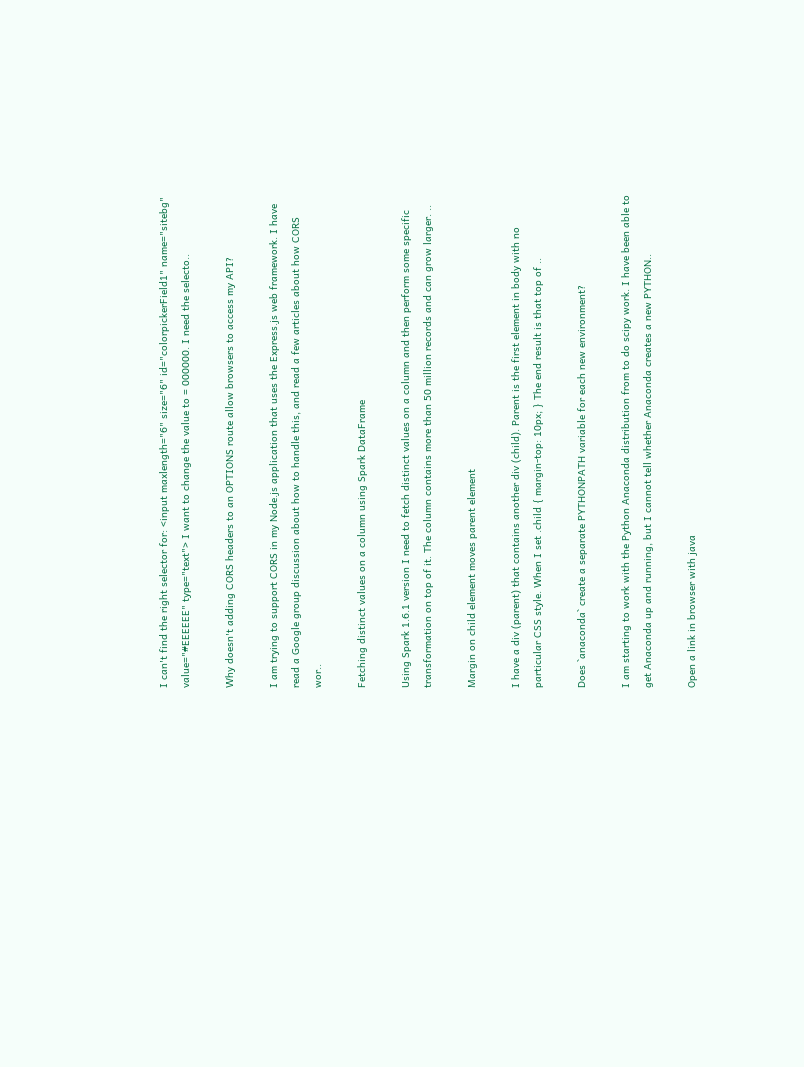I can't find the right selector for: <input maxlength="6" size="6" id="colorpickerField1" name="sitebg" value="#EEEEEE" type="text"> I want to change the value to = 000000. I need the selecto..

Why doesn't adding CORS headers to an OPTIONS route allow browsers to access my API?

I am trying to support CORS in my Node.js application that uses the Express.js web framework. I have read a Google group discussion about how to handle this, and read a few articles about how CORS wor..

Fetching distinct values on a column using Spark DataFrame

Using Spark 1.6.1 version I need to fetch distinct values on a column and then perform some specific transformation on top of it. The column contains more than 50 million records and can grow larger. ..

Margin on child element moves parent element

I have a div (parent) that contains another div (child). Parent is the first element in body with no particular CSS style. When I set .child { margin-top: 10px; } The end result is that top of ..

Does `anaconda` create a separate PYTHONPATH variable for each new environment?

I am starting to work with the Python Anaconda distribution from to do scipy work. I have been able to get Anaconda up and running, but I cannot tell whether Anaconda creates a new PYTHON..

Open a link in browser with java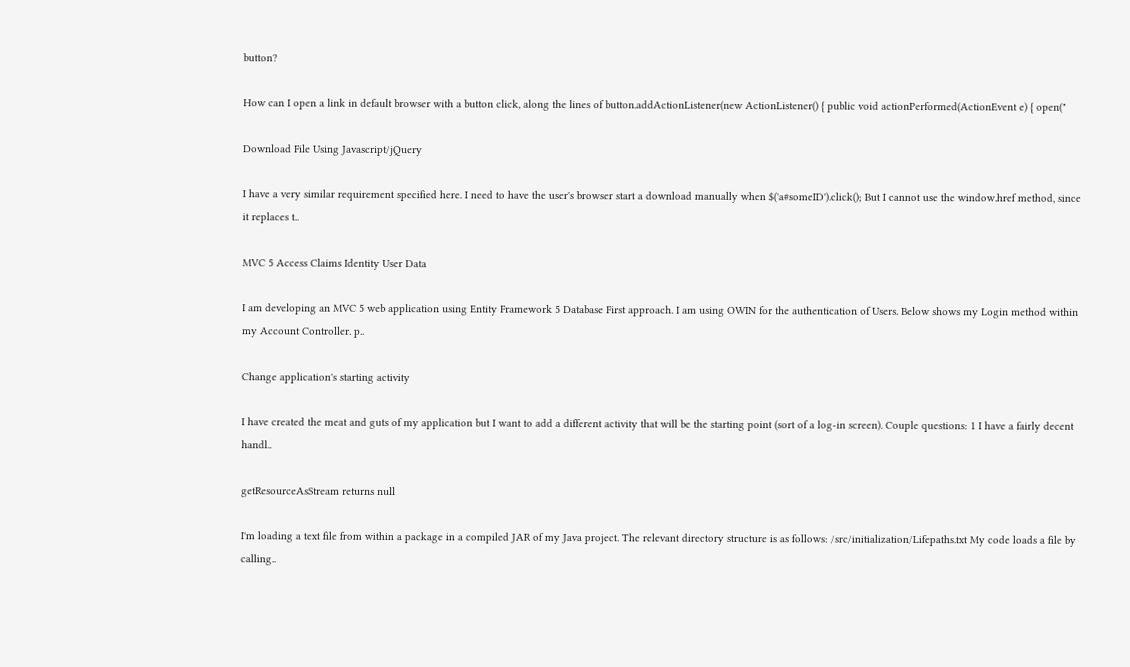button?

How can I open a link in default browser with a button click, along the lines of button.addActionListener(new ActionListener() { public void actionPerformed(ActionEvent e) { open("

Download File Using Javascript/jQuery

I have a very similar requirement specified here. I need to have the user's browser start a download manually when $('a#someID').click(); But I cannot use the window.href method, since it replaces t..

MVC 5 Access Claims Identity User Data

I am developing an MVC 5 web application using Entity Framework 5 Database First approach. I am using OWIN for the authentication of Users. Below shows my Login method within my Account Controller. p..

Change application's starting activity

I have created the meat and guts of my application but I want to add a different activity that will be the starting point (sort of a log-in screen). Couple questions: 1 I have a fairly decent handl..

getResourceAsStream returns null

I'm loading a text file from within a package in a compiled JAR of my Java project. The relevant directory structure is as follows: /src/initialization/Lifepaths.txt My code loads a file by calling..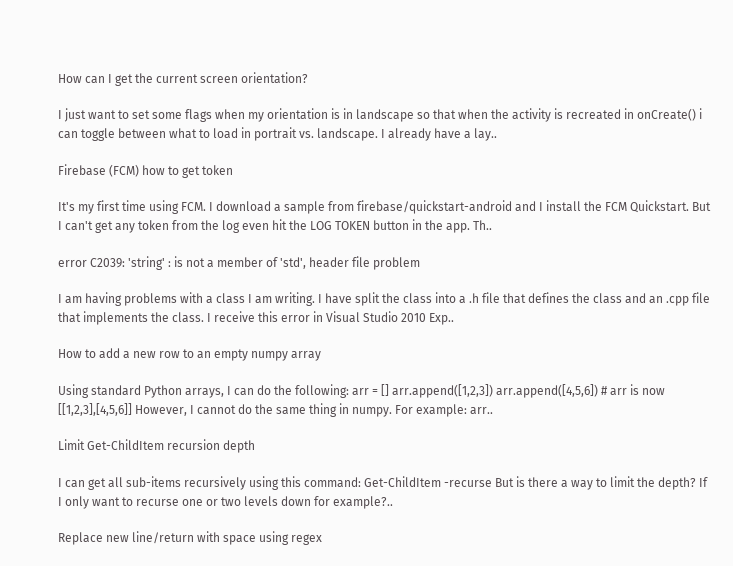How can I get the current screen orientation?

I just want to set some flags when my orientation is in landscape so that when the activity is recreated in onCreate() i can toggle between what to load in portrait vs. landscape. I already have a lay..

Firebase (FCM) how to get token

It's my first time using FCM. I download a sample from firebase/quickstart-android and I install the FCM Quickstart. But I can't get any token from the log even hit the LOG TOKEN button in the app. Th..

error C2039: 'string' : is not a member of 'std', header file problem

I am having problems with a class I am writing. I have split the class into a .h file that defines the class and an .cpp file that implements the class. I receive this error in Visual Studio 2010 Exp..

How to add a new row to an empty numpy array

Using standard Python arrays, I can do the following: arr = [] arr.append([1,2,3]) arr.append([4,5,6]) # arr is now [[1,2,3],[4,5,6]] However, I cannot do the same thing in numpy. For example: arr..

Limit Get-ChildItem recursion depth

I can get all sub-items recursively using this command: Get-ChildItem -recurse But is there a way to limit the depth? If I only want to recurse one or two levels down for example?..

Replace new line/return with space using regex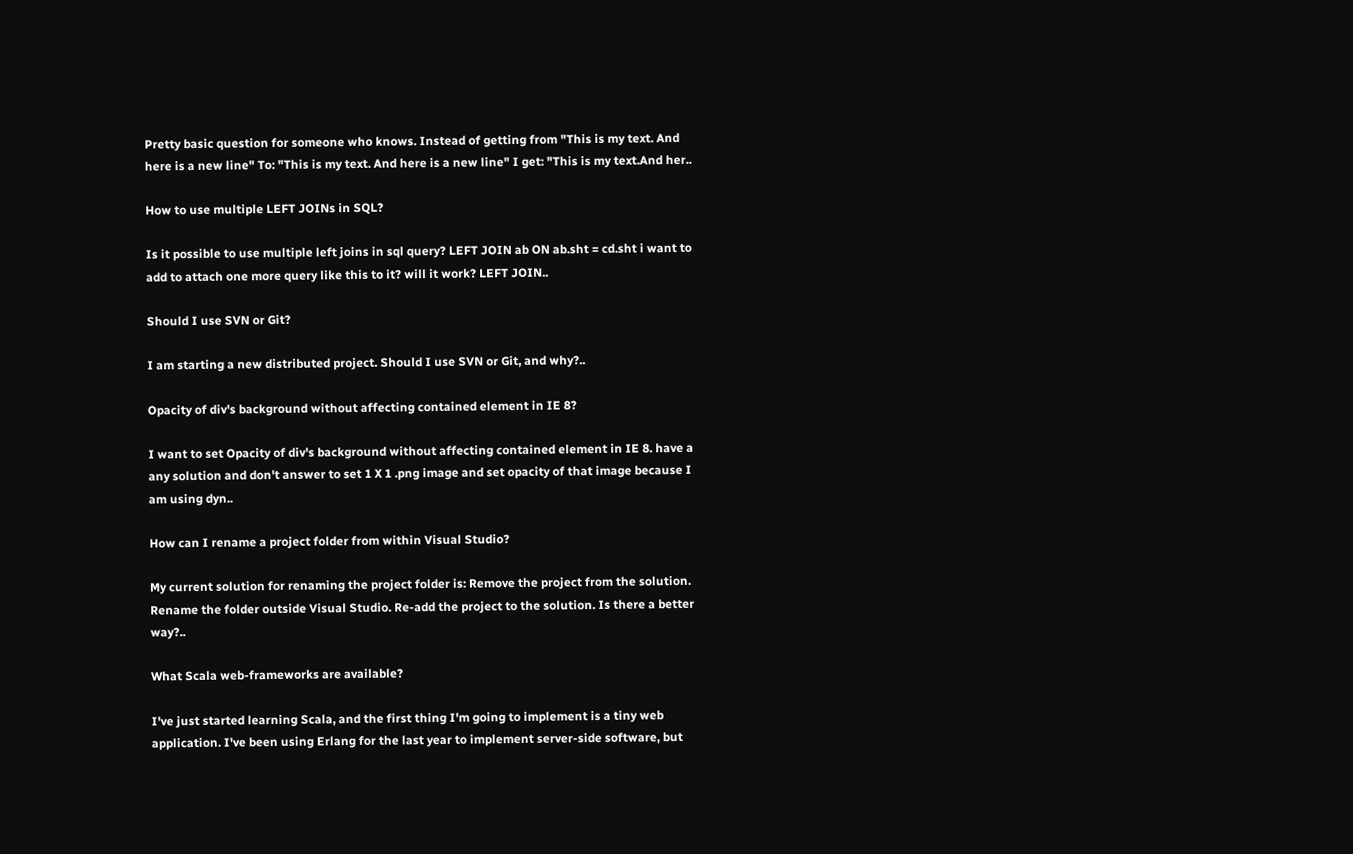Pretty basic question for someone who knows. Instead of getting from "This is my text. And here is a new line" To: "This is my text. And here is a new line" I get: "This is my text.And her..

How to use multiple LEFT JOINs in SQL?

Is it possible to use multiple left joins in sql query? LEFT JOIN ab ON ab.sht = cd.sht i want to add to attach one more query like this to it? will it work? LEFT JOIN..

Should I use SVN or Git?

I am starting a new distributed project. Should I use SVN or Git, and why?..

Opacity of div's background without affecting contained element in IE 8?

I want to set Opacity of div's background without affecting contained element in IE 8. have a any solution and don't answer to set 1 X 1 .png image and set opacity of that image because I am using dyn..

How can I rename a project folder from within Visual Studio?

My current solution for renaming the project folder is: Remove the project from the solution. Rename the folder outside Visual Studio. Re-add the project to the solution. Is there a better way?..

What Scala web-frameworks are available?

I've just started learning Scala, and the first thing I'm going to implement is a tiny web application. I've been using Erlang for the last year to implement server-side software, but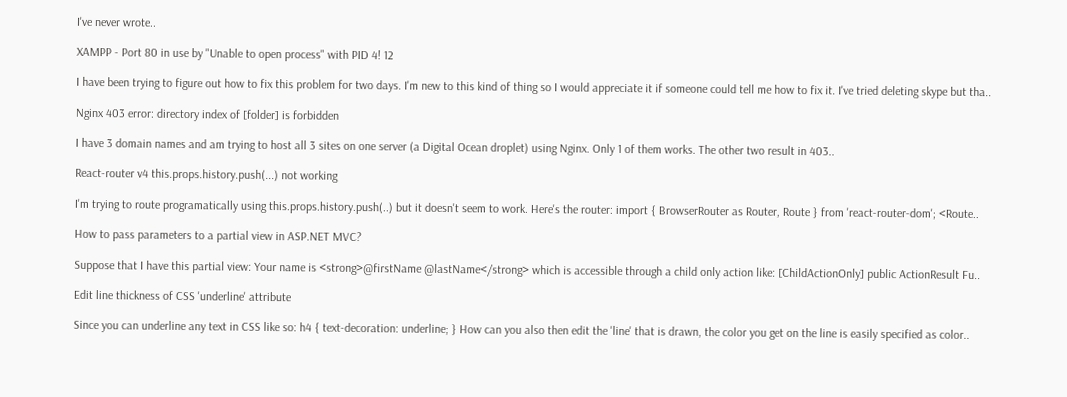I've never wrote..

XAMPP - Port 80 in use by "Unable to open process" with PID 4! 12

I have been trying to figure out how to fix this problem for two days. I'm new to this kind of thing so I would appreciate it if someone could tell me how to fix it. I've tried deleting skype but tha..

Nginx 403 error: directory index of [folder] is forbidden

I have 3 domain names and am trying to host all 3 sites on one server (a Digital Ocean droplet) using Nginx. Only 1 of them works. The other two result in 403..

React-router v4 this.props.history.push(...) not working

I'm trying to route programatically using this.props.history.push(..) but it doesn't seem to work. Here's the router: import { BrowserRouter as Router, Route } from 'react-router-dom'; <Route..

How to pass parameters to a partial view in ASP.NET MVC?

Suppose that I have this partial view: Your name is <strong>@firstName @lastName</strong> which is accessible through a child only action like: [ChildActionOnly] public ActionResult Fu..

Edit line thickness of CSS 'underline' attribute

Since you can underline any text in CSS like so: h4 { text-decoration: underline; } How can you also then edit the 'line' that is drawn, the color you get on the line is easily specified as color..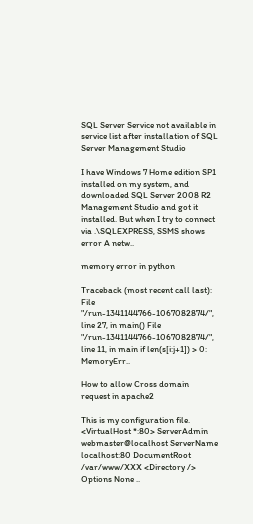SQL Server Service not available in service list after installation of SQL Server Management Studio

I have Windows 7 Home edition SP1 installed on my system, and downloaded SQL Server 2008 R2 Management Studio and got it installed. But when I try to connect via .\SQLEXPRESS, SSMS shows error A netw..

memory error in python

Traceback (most recent call last): File "/run-1341144766-1067082874/", line 27, in main() File "/run-1341144766-1067082874/", line 11, in main if len(s[i:j+1]) > 0: MemoryErr..

How to allow Cross domain request in apache2

This is my configuration file. <VirtualHost *:80> ServerAdmin webmaster@localhost ServerName localhost:80 DocumentRoot /var/www/XXX <Directory /> Options None ..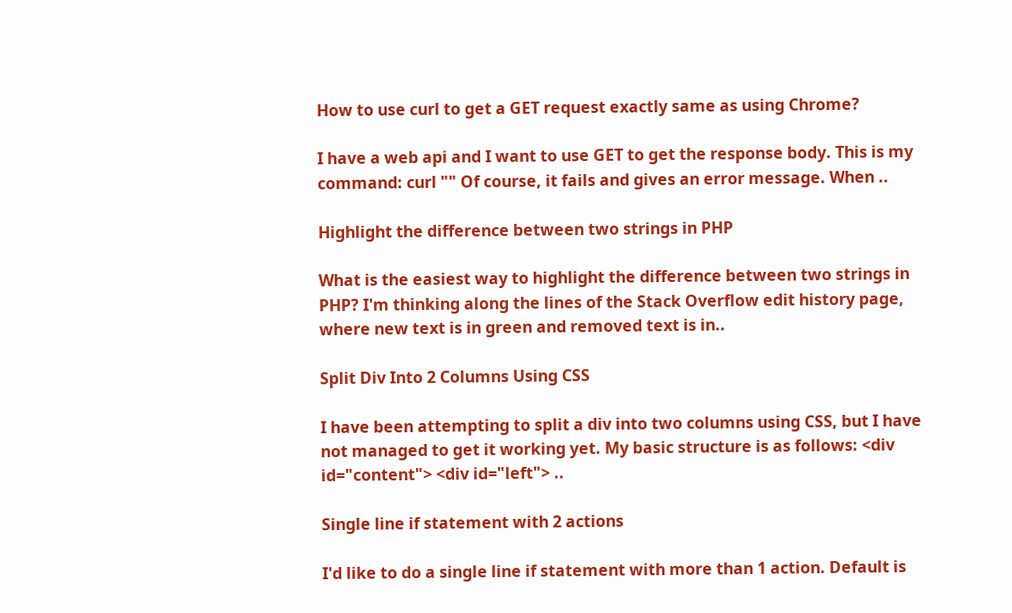How to use curl to get a GET request exactly same as using Chrome?

I have a web api and I want to use GET to get the response body. This is my command: curl "" Of course, it fails and gives an error message. When ..

Highlight the difference between two strings in PHP

What is the easiest way to highlight the difference between two strings in PHP? I'm thinking along the lines of the Stack Overflow edit history page, where new text is in green and removed text is in..

Split Div Into 2 Columns Using CSS

I have been attempting to split a div into two columns using CSS, but I have not managed to get it working yet. My basic structure is as follows: <div id="content"> <div id="left"> ..

Single line if statement with 2 actions

I'd like to do a single line if statement with more than 1 action. Default is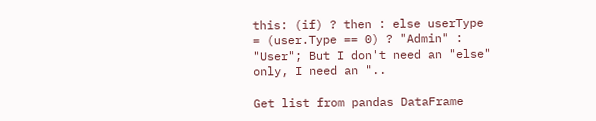this: (if) ? then : else userType = (user.Type == 0) ? "Admin" : "User"; But I don't need an "else" only, I need an "..

Get list from pandas DataFrame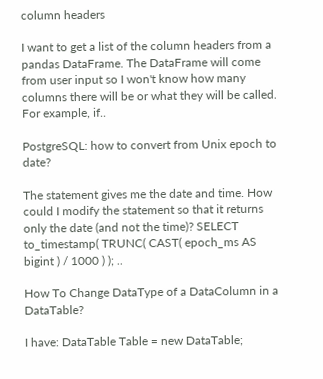column headers

I want to get a list of the column headers from a pandas DataFrame. The DataFrame will come from user input so I won't know how many columns there will be or what they will be called. For example, if..

PostgreSQL: how to convert from Unix epoch to date?

The statement gives me the date and time. How could I modify the statement so that it returns only the date (and not the time)? SELECT to_timestamp( TRUNC( CAST( epoch_ms AS bigint ) / 1000 ) ); ..

How To Change DataType of a DataColumn in a DataTable?

I have: DataTable Table = new DataTable;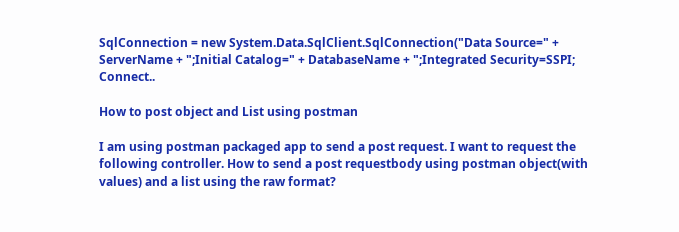SqlConnection = new System.Data.SqlClient.SqlConnection("Data Source=" + ServerName + ";Initial Catalog=" + DatabaseName + ";Integrated Security=SSPI; Connect..

How to post object and List using postman

I am using postman packaged app to send a post request. I want to request the following controller. How to send a post requestbody using postman object(with values) and a list using the raw format?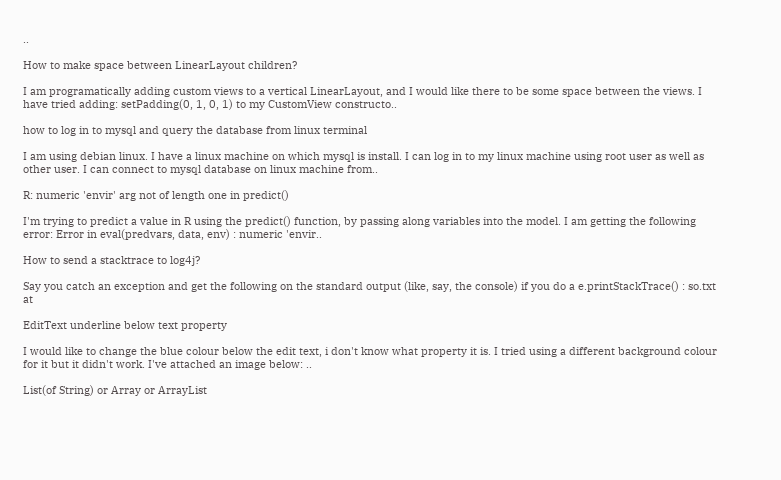..

How to make space between LinearLayout children?

I am programatically adding custom views to a vertical LinearLayout, and I would like there to be some space between the views. I have tried adding: setPadding(0, 1, 0, 1) to my CustomView constructo..

how to log in to mysql and query the database from linux terminal

I am using debian linux. I have a linux machine on which mysql is install. I can log in to my linux machine using root user as well as other user. I can connect to mysql database on linux machine from..

R: numeric 'envir' arg not of length one in predict()

I'm trying to predict a value in R using the predict() function, by passing along variables into the model. I am getting the following error: Error in eval(predvars, data, env) : numeric 'envir..

How to send a stacktrace to log4j?

Say you catch an exception and get the following on the standard output (like, say, the console) if you do a e.printStackTrace() : so.txt at

EditText underline below text property

I would like to change the blue colour below the edit text, i don't know what property it is. I tried using a different background colour for it but it didn't work. I've attached an image below: ..

List(of String) or Array or ArrayList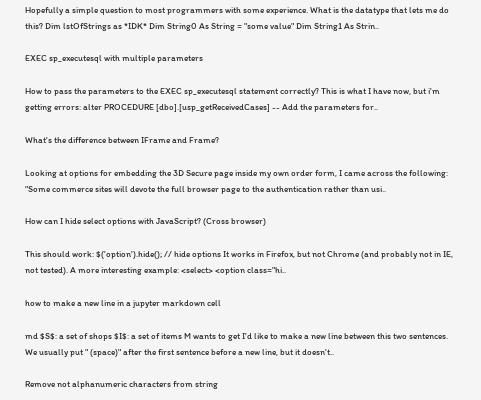Hopefully a simple question to most programmers with some experience. What is the datatype that lets me do this? Dim lstOfStrings as *IDK* Dim String0 As String = "some value" Dim String1 As Strin..

EXEC sp_executesql with multiple parameters

How to pass the parameters to the EXEC sp_executesql statement correctly? This is what I have now, but i'm getting errors: alter PROCEDURE [dbo].[usp_getReceivedCases] -- Add the parameters for..

What's the difference between IFrame and Frame?

Looking at options for embedding the 3D Secure page inside my own order form, I came across the following: "Some commerce sites will devote the full browser page to the authentication rather than usi..

How can I hide select options with JavaScript? (Cross browser)

This should work: $('option').hide(); // hide options It works in Firefox, but not Chrome (and probably not in IE, not tested). A more interesting example: <select> <option class="hi..

how to make a new line in a jupyter markdown cell

md $S$: a set of shops $I$: a set of items M wants to get I'd like to make a new line between this two sentences. We usually put " (space)" after the first sentence before a new line, but it doesn't..

Remove not alphanumeric characters from string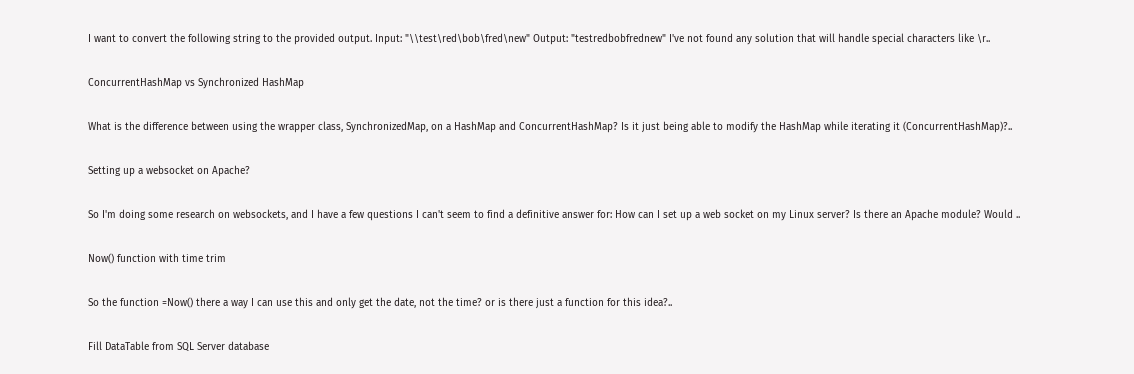I want to convert the following string to the provided output. Input: "\\test\red\bob\fred\new" Output: "testredbobfrednew" I've not found any solution that will handle special characters like \r..

ConcurrentHashMap vs Synchronized HashMap

What is the difference between using the wrapper class, SynchronizedMap, on a HashMap and ConcurrentHashMap? Is it just being able to modify the HashMap while iterating it (ConcurrentHashMap)?..

Setting up a websocket on Apache?

So I'm doing some research on websockets, and I have a few questions I can't seem to find a definitive answer for: How can I set up a web socket on my Linux server? Is there an Apache module? Would ..

Now() function with time trim

So the function =Now() there a way I can use this and only get the date, not the time? or is there just a function for this idea?..

Fill DataTable from SQL Server database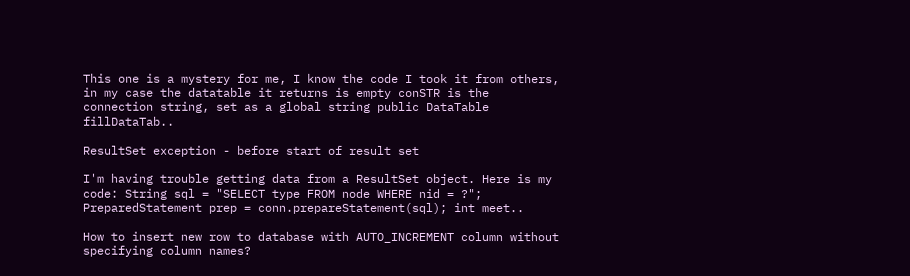This one is a mystery for me, I know the code I took it from others, in my case the datatable it returns is empty conSTR is the connection string, set as a global string public DataTable fillDataTab..

ResultSet exception - before start of result set

I'm having trouble getting data from a ResultSet object. Here is my code: String sql = "SELECT type FROM node WHERE nid = ?"; PreparedStatement prep = conn.prepareStatement(sql); int meet..

How to insert new row to database with AUTO_INCREMENT column without specifying column names?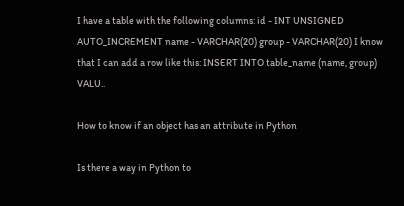I have a table with the following columns: id - INT UNSIGNED AUTO_INCREMENT name - VARCHAR(20) group - VARCHAR(20) I know that I can add a row like this: INSERT INTO table_name (name, group) VALU..

How to know if an object has an attribute in Python

Is there a way in Python to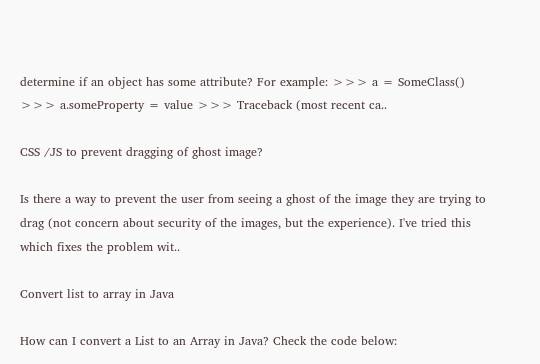determine if an object has some attribute? For example: >>> a = SomeClass() >>> a.someProperty = value >>> Traceback (most recent ca..

CSS /JS to prevent dragging of ghost image?

Is there a way to prevent the user from seeing a ghost of the image they are trying to drag (not concern about security of the images, but the experience). I've tried this which fixes the problem wit..

Convert list to array in Java

How can I convert a List to an Array in Java? Check the code below: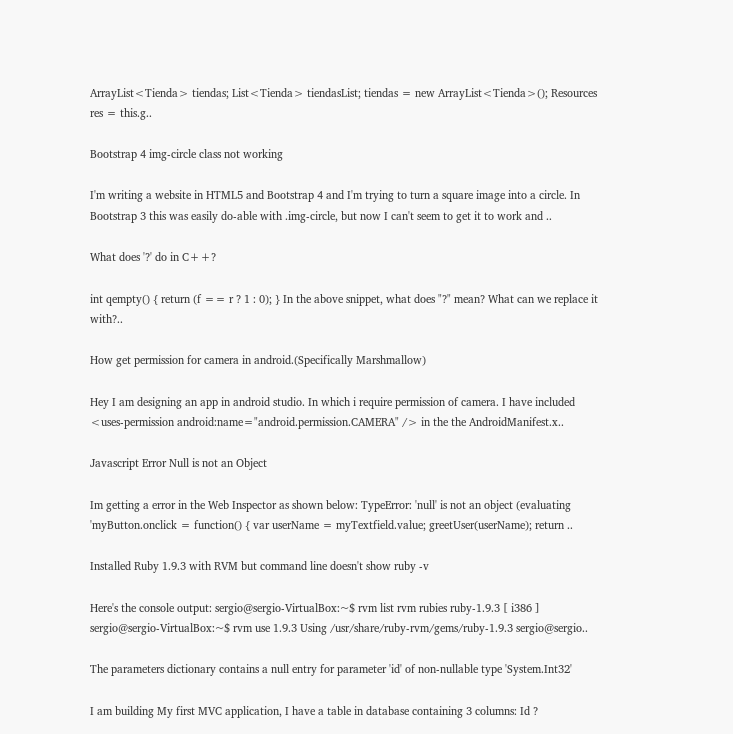ArrayList<Tienda> tiendas; List<Tienda> tiendasList; tiendas = new ArrayList<Tienda>(); Resources res = this.g..

Bootstrap 4 img-circle class not working

I'm writing a website in HTML5 and Bootstrap 4 and I'm trying to turn a square image into a circle. In Bootstrap 3 this was easily do-able with .img-circle, but now I can't seem to get it to work and ..

What does '?' do in C++?

int qempty() { return (f == r ? 1 : 0); } In the above snippet, what does "?" mean? What can we replace it with?..

How get permission for camera in android.(Specifically Marshmallow)

Hey I am designing an app in android studio. In which i require permission of camera. I have included <uses-permission android:name="android.permission.CAMERA" /> in the the AndroidManifest.x..

Javascript Error Null is not an Object

Im getting a error in the Web Inspector as shown below: TypeError: 'null' is not an object (evaluating 'myButton.onclick = function() { var userName = myTextfield.value; greetUser(userName); return ..

Installed Ruby 1.9.3 with RVM but command line doesn't show ruby -v

Here's the console output: sergio@sergio-VirtualBox:~$ rvm list rvm rubies ruby-1.9.3 [ i386 ] sergio@sergio-VirtualBox:~$ rvm use 1.9.3 Using /usr/share/ruby-rvm/gems/ruby-1.9.3 sergio@sergio..

The parameters dictionary contains a null entry for parameter 'id' of non-nullable type 'System.Int32'

I am building My first MVC application, I have a table in database containing 3 columns: Id ?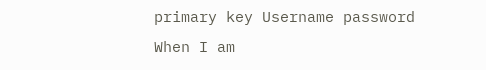primary key Username password When I am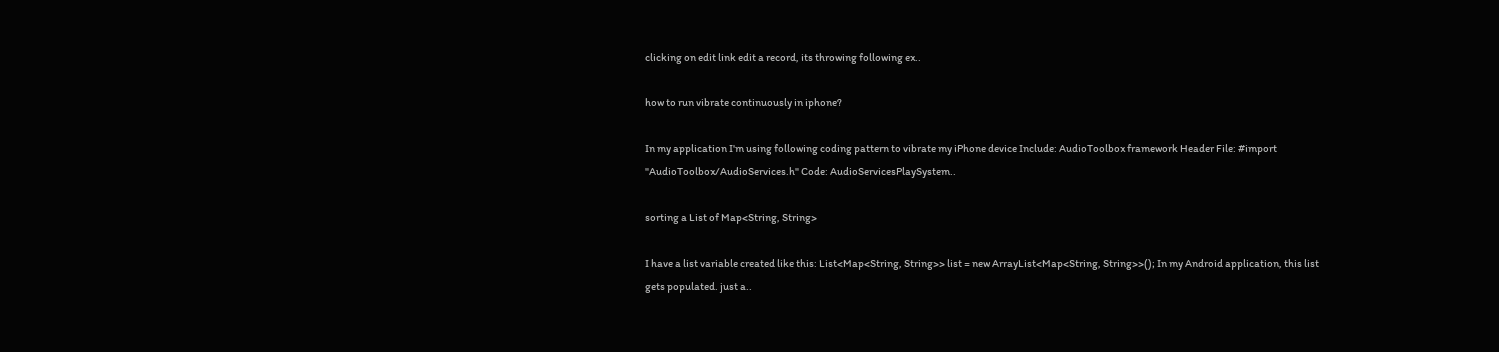clicking on edit link edit a record, its throwing following ex..

how to run vibrate continuously in iphone?

In my application I'm using following coding pattern to vibrate my iPhone device Include: AudioToolbox framework Header File: #import "AudioToolbox/AudioServices.h" Code: AudioServicesPlaySystem..

sorting a List of Map<String, String>

I have a list variable created like this: List<Map<String, String>> list = new ArrayList<Map<String, String>>(); In my Android application, this list gets populated. just a..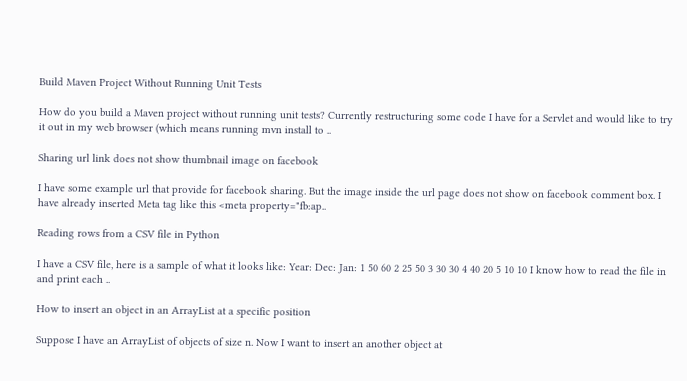Build Maven Project Without Running Unit Tests

How do you build a Maven project without running unit tests? Currently restructuring some code I have for a Servlet and would like to try it out in my web browser (which means running mvn install to ..

Sharing url link does not show thumbnail image on facebook

I have some example url that provide for facebook sharing. But the image inside the url page does not show on facebook comment box. I have already inserted Meta tag like this <meta property="fb:ap..

Reading rows from a CSV file in Python

I have a CSV file, here is a sample of what it looks like: Year: Dec: Jan: 1 50 60 2 25 50 3 30 30 4 40 20 5 10 10 I know how to read the file in and print each ..

How to insert an object in an ArrayList at a specific position

Suppose I have an ArrayList of objects of size n. Now I want to insert an another object at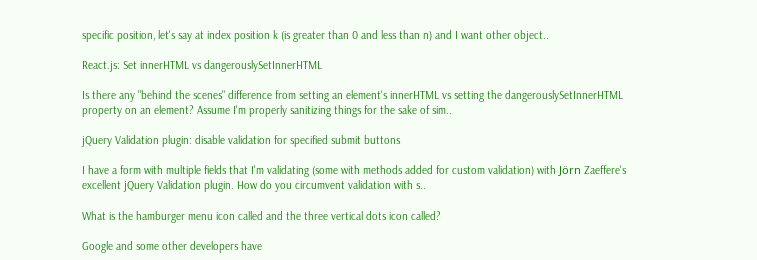specific position, let's say at index position k (is greater than 0 and less than n) and I want other object..

React.js: Set innerHTML vs dangerouslySetInnerHTML

Is there any "behind the scenes" difference from setting an element's innerHTML vs setting the dangerouslySetInnerHTML property on an element? Assume I'm properly sanitizing things for the sake of sim..

jQuery Validation plugin: disable validation for specified submit buttons

I have a form with multiple fields that I'm validating (some with methods added for custom validation) with Jörn Zaeffere's excellent jQuery Validation plugin. How do you circumvent validation with s..

What is the hamburger menu icon called and the three vertical dots icon called?

Google and some other developers have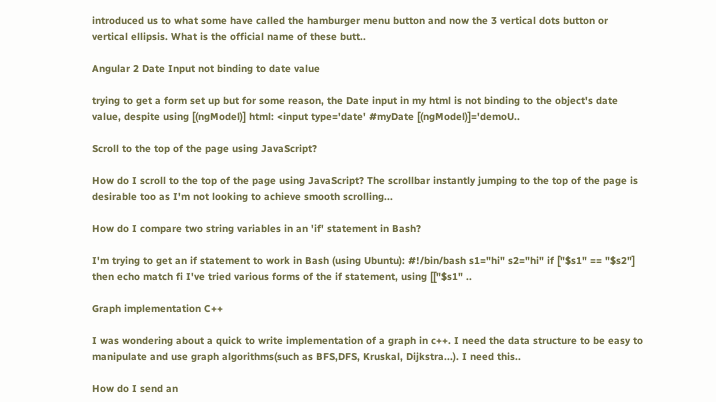introduced us to what some have called the hamburger menu button and now the 3 vertical dots button or vertical ellipsis. What is the official name of these butt..

Angular 2 Date Input not binding to date value

trying to get a form set up but for some reason, the Date input in my html is not binding to the object's date value, despite using [(ngModel)] html: <input type='date' #myDate [(ngModel)]='demoU..

Scroll to the top of the page using JavaScript?

How do I scroll to the top of the page using JavaScript? The scrollbar instantly jumping to the top of the page is desirable too as I'm not looking to achieve smooth scrolling...

How do I compare two string variables in an 'if' statement in Bash?

I'm trying to get an if statement to work in Bash (using Ubuntu): #!/bin/bash s1="hi" s2="hi" if ["$s1" == "$s2"] then echo match fi I've tried various forms of the if statement, using [["$s1" ..

Graph implementation C++

I was wondering about a quick to write implementation of a graph in c++. I need the data structure to be easy to manipulate and use graph algorithms(such as BFS,DFS, Kruskal, Dijkstra...). I need this..

How do I send an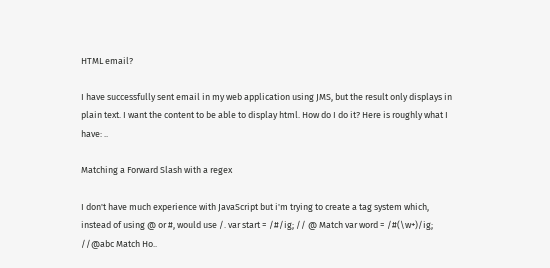HTML email?

I have successfully sent email in my web application using JMS, but the result only displays in plain text. I want the content to be able to display html. How do I do it? Here is roughly what I have: ..

Matching a Forward Slash with a regex

I don't have much experience with JavaScript but i'm trying to create a tag system which, instead of using @ or #, would use /. var start = /#/ig; // @ Match var word = /#(\w+)/ig; //@abc Match Ho..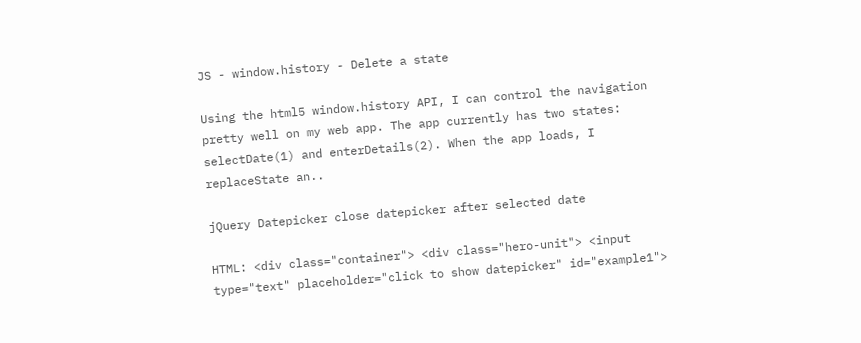JS - window.history - Delete a state

Using the html5 window.history API, I can control the navigation pretty well on my web app. The app currently has two states: selectDate(1) and enterDetails(2). When the app loads, I replaceState an..

jQuery Datepicker close datepicker after selected date

HTML: <div class="container"> <div class="hero-unit"> <input type="text" placeholder="click to show datepicker" id="example1">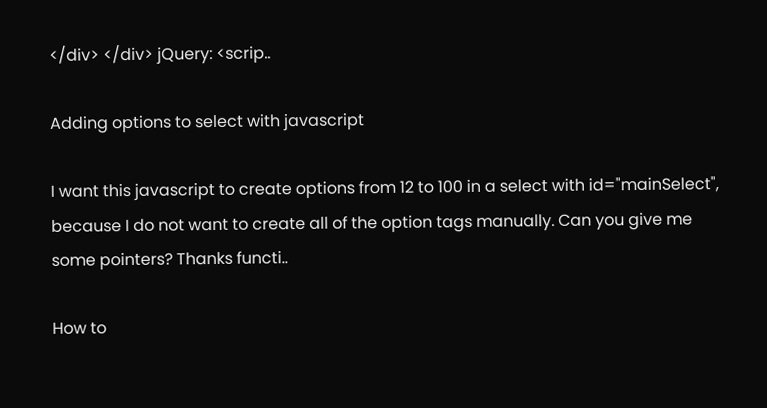</div> </div> jQuery: <scrip..

Adding options to select with javascript

I want this javascript to create options from 12 to 100 in a select with id="mainSelect", because I do not want to create all of the option tags manually. Can you give me some pointers? Thanks functi..

How to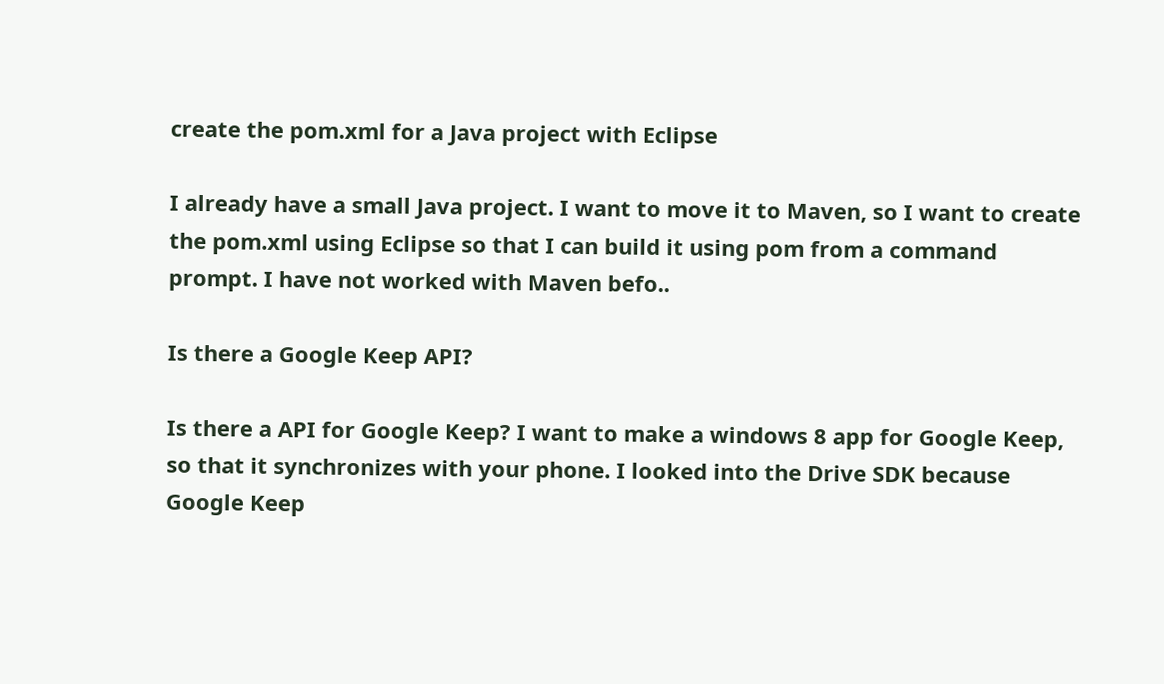create the pom.xml for a Java project with Eclipse

I already have a small Java project. I want to move it to Maven, so I want to create the pom.xml using Eclipse so that I can build it using pom from a command prompt. I have not worked with Maven befo..

Is there a Google Keep API?

Is there a API for Google Keep? I want to make a windows 8 app for Google Keep, so that it synchronizes with your phone. I looked into the Drive SDK because Google Keep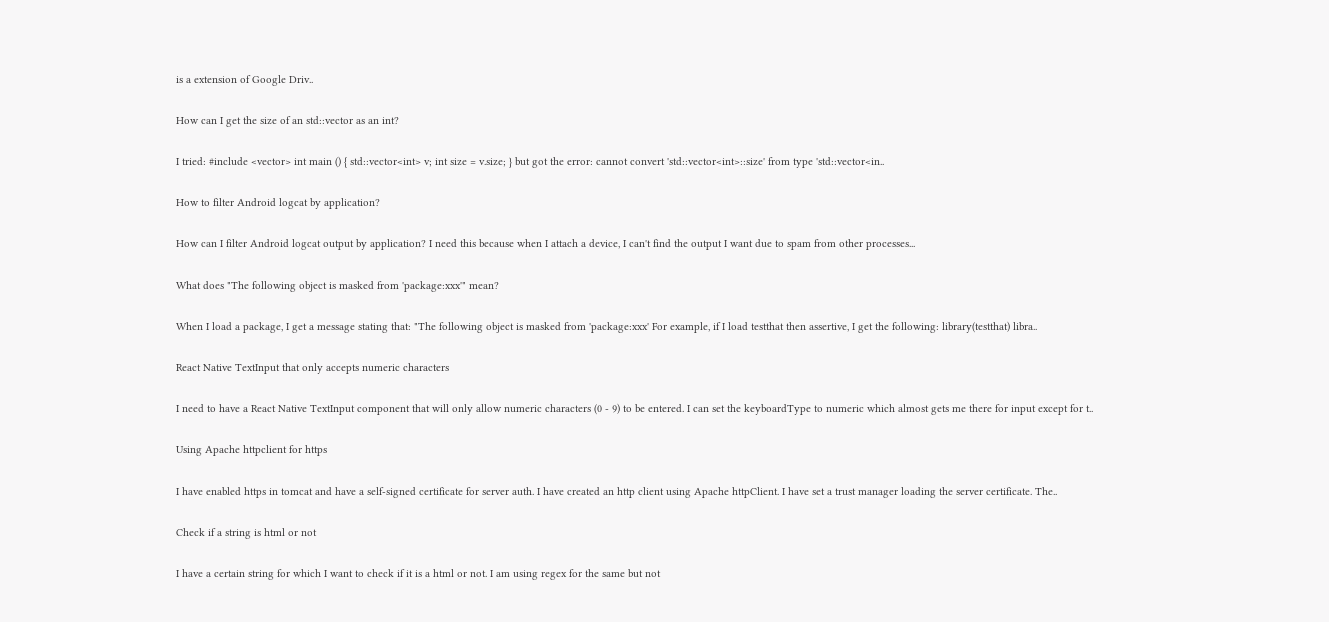is a extension of Google Driv..

How can I get the size of an std::vector as an int?

I tried: #include <vector> int main () { std::vector<int> v; int size = v.size; } but got the error: cannot convert 'std::vector<int>::size' from type 'std::vector<in..

How to filter Android logcat by application?

How can I filter Android logcat output by application? I need this because when I attach a device, I can't find the output I want due to spam from other processes...

What does "The following object is masked from 'package:xxx'" mean?

When I load a package, I get a message stating that: "The following object is masked from 'package:xxx' For example, if I load testthat then assertive, I get the following: library(testthat) libra..

React Native TextInput that only accepts numeric characters

I need to have a React Native TextInput component that will only allow numeric characters (0 - 9) to be entered. I can set the keyboardType to numeric which almost gets me there for input except for t..

Using Apache httpclient for https

I have enabled https in tomcat and have a self-signed certificate for server auth. I have created an http client using Apache httpClient. I have set a trust manager loading the server certificate. The..

Check if a string is html or not

I have a certain string for which I want to check if it is a html or not. I am using regex for the same but not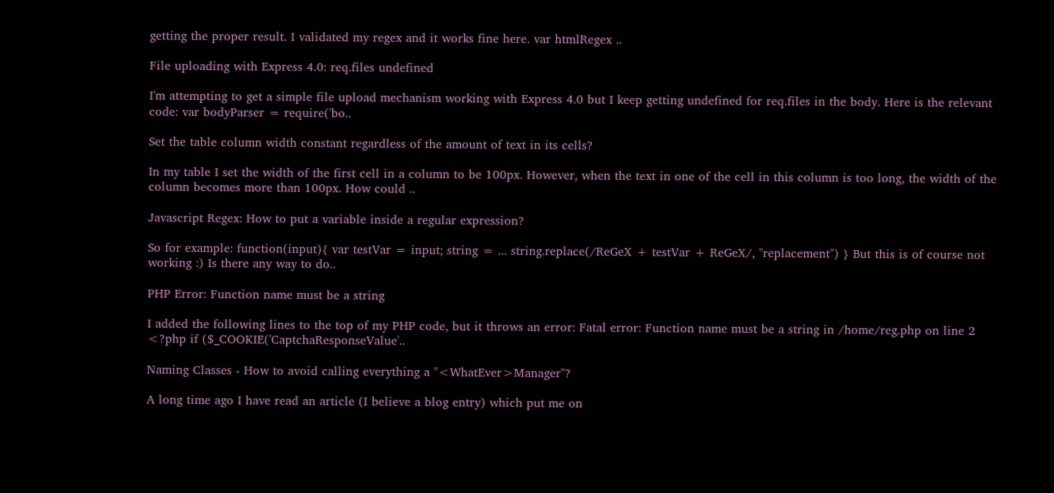getting the proper result. I validated my regex and it works fine here. var htmlRegex ..

File uploading with Express 4.0: req.files undefined

I'm attempting to get a simple file upload mechanism working with Express 4.0 but I keep getting undefined for req.files in the body. Here is the relevant code: var bodyParser = require('bo..

Set the table column width constant regardless of the amount of text in its cells?

In my table I set the width of the first cell in a column to be 100px. However, when the text in one of the cell in this column is too long, the width of the column becomes more than 100px. How could ..

Javascript Regex: How to put a variable inside a regular expression?

So for example: function(input){ var testVar = input; string = ... string.replace(/ReGeX + testVar + ReGeX/, "replacement") } But this is of course not working :) Is there any way to do..

PHP Error: Function name must be a string

I added the following lines to the top of my PHP code, but it throws an error: Fatal error: Function name must be a string in /home/reg.php on line 2 <?php if ($_COOKIE('CaptchaResponseValue'..

Naming Classes - How to avoid calling everything a "<WhatEver>Manager"?

A long time ago I have read an article (I believe a blog entry) which put me on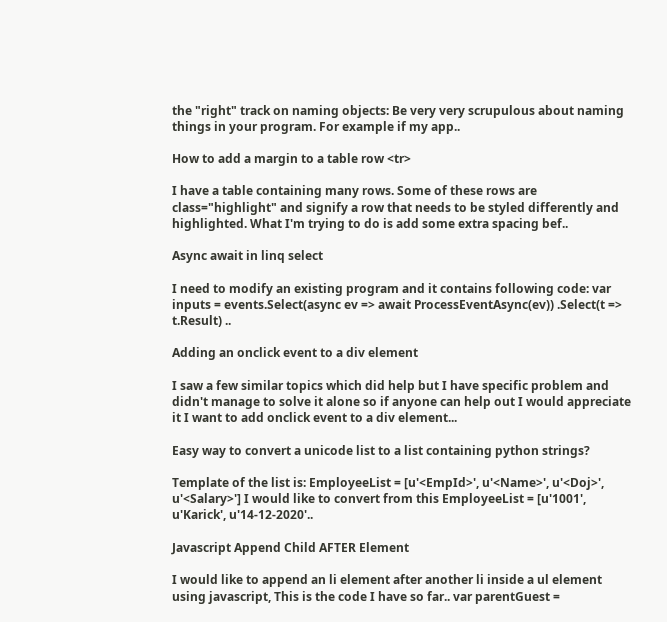the "right" track on naming objects: Be very very scrupulous about naming things in your program. For example if my app..

How to add a margin to a table row <tr>

I have a table containing many rows. Some of these rows are class="highlight" and signify a row that needs to be styled differently and highlighted. What I'm trying to do is add some extra spacing bef..

Async await in linq select

I need to modify an existing program and it contains following code: var inputs = events.Select(async ev => await ProcessEventAsync(ev)) .Select(t => t.Result) ..

Adding an onclick event to a div element

I saw a few similar topics which did help but I have specific problem and didn't manage to solve it alone so if anyone can help out I would appreciate it I want to add onclick event to a div element...

Easy way to convert a unicode list to a list containing python strings?

Template of the list is: EmployeeList = [u'<EmpId>', u'<Name>', u'<Doj>', u'<Salary>'] I would like to convert from this EmployeeList = [u'1001', u'Karick', u'14-12-2020'..

Javascript Append Child AFTER Element

I would like to append an li element after another li inside a ul element using javascript, This is the code I have so far.. var parentGuest =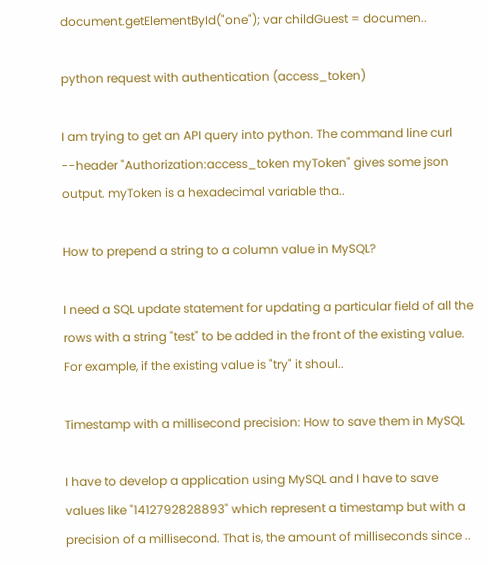document.getElementById("one"); var childGuest = documen..

python request with authentication (access_token)

I am trying to get an API query into python. The command line curl --header "Authorization:access_token myToken" gives some json output. myToken is a hexadecimal variable tha..

How to prepend a string to a column value in MySQL?

I need a SQL update statement for updating a particular field of all the rows with a string "test" to be added in the front of the existing value. For example, if the existing value is "try" it shoul..

Timestamp with a millisecond precision: How to save them in MySQL

I have to develop a application using MySQL and I have to save values like "1412792828893" which represent a timestamp but with a precision of a millisecond. That is, the amount of milliseconds since ..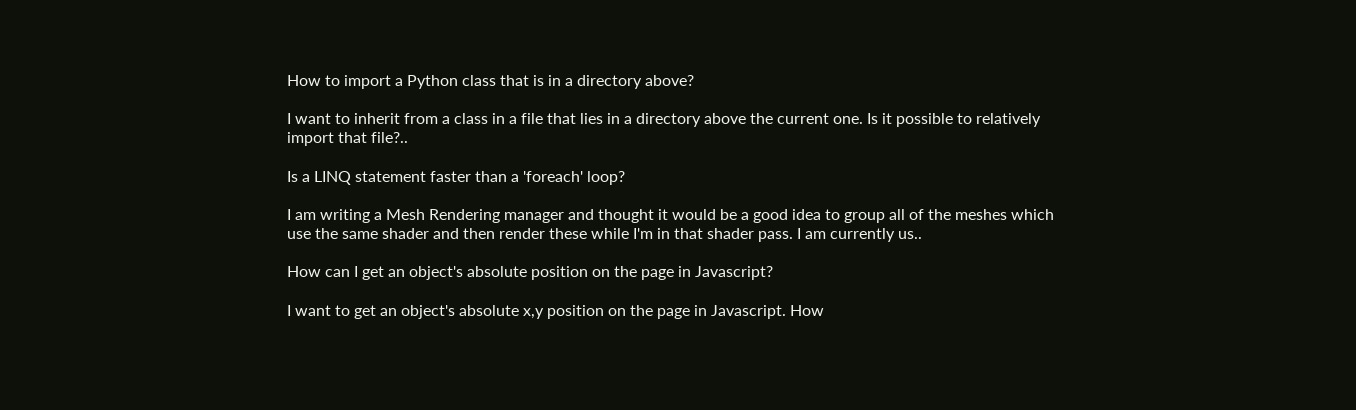How to import a Python class that is in a directory above?

I want to inherit from a class in a file that lies in a directory above the current one. Is it possible to relatively import that file?..

Is a LINQ statement faster than a 'foreach' loop?

I am writing a Mesh Rendering manager and thought it would be a good idea to group all of the meshes which use the same shader and then render these while I'm in that shader pass. I am currently us..

How can I get an object's absolute position on the page in Javascript?

I want to get an object's absolute x,y position on the page in Javascript. How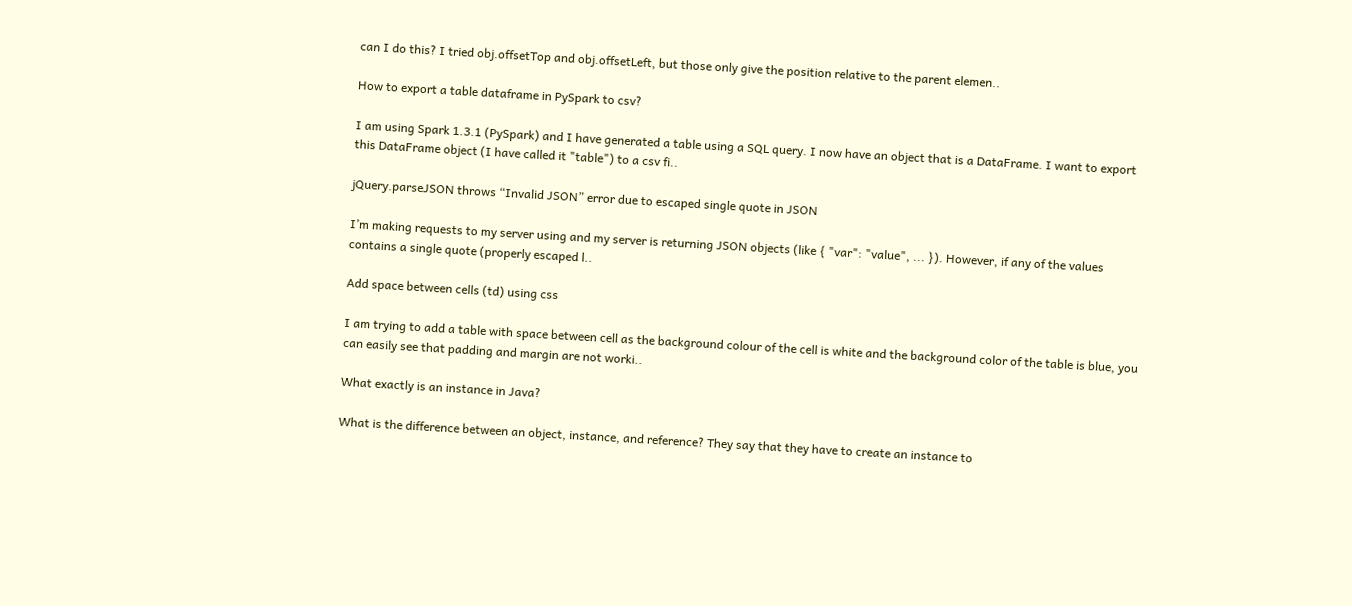can I do this? I tried obj.offsetTop and obj.offsetLeft, but those only give the position relative to the parent elemen..

How to export a table dataframe in PySpark to csv?

I am using Spark 1.3.1 (PySpark) and I have generated a table using a SQL query. I now have an object that is a DataFrame. I want to export this DataFrame object (I have called it "table") to a csv fi..

jQuery.parseJSON throws “Invalid JSON” error due to escaped single quote in JSON

I’m making requests to my server using and my server is returning JSON objects (like { "var": "value", ... }). However, if any of the values contains a single quote (properly escaped l..

Add space between cells (td) using css

I am trying to add a table with space between cell as the background colour of the cell is white and the background color of the table is blue, you can easily see that padding and margin are not worki..

What exactly is an instance in Java?

What is the difference between an object, instance, and reference? They say that they have to create an instance to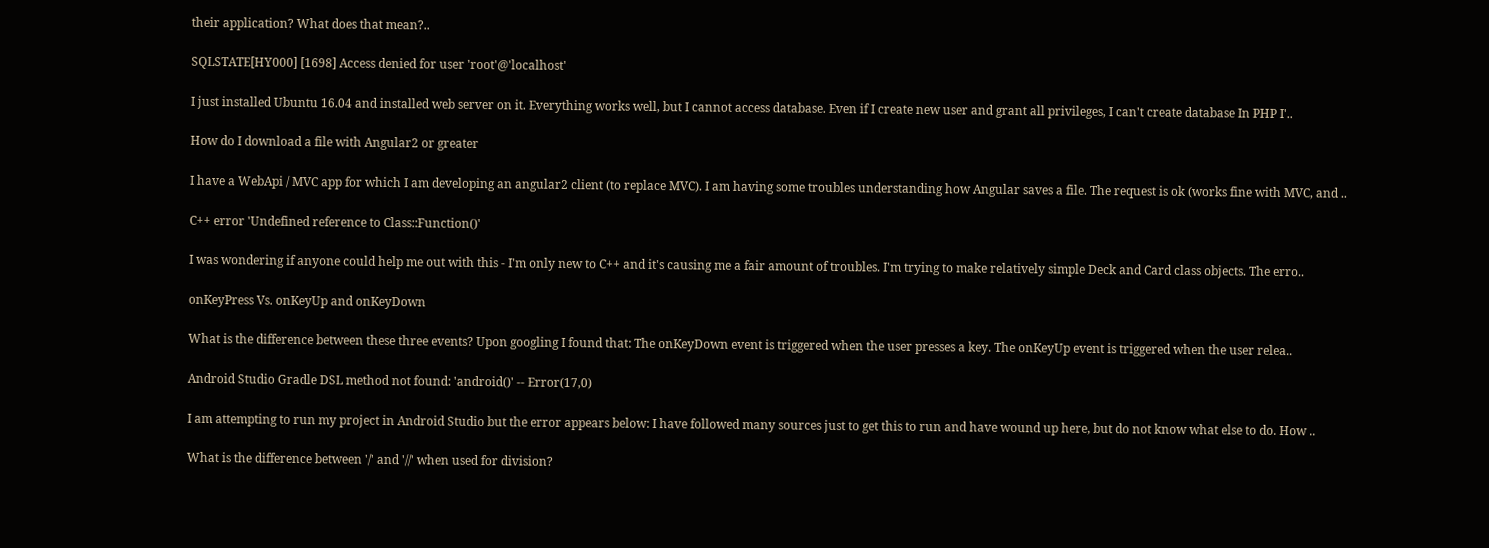their application? What does that mean?..

SQLSTATE[HY000] [1698] Access denied for user 'root'@'localhost'

I just installed Ubuntu 16.04 and installed web server on it. Everything works well, but I cannot access database. Even if I create new user and grant all privileges, I can't create database In PHP I'..

How do I download a file with Angular2 or greater

I have a WebApi / MVC app for which I am developing an angular2 client (to replace MVC). I am having some troubles understanding how Angular saves a file. The request is ok (works fine with MVC, and ..

C++ error 'Undefined reference to Class::Function()'

I was wondering if anyone could help me out with this - I'm only new to C++ and it's causing me a fair amount of troubles. I'm trying to make relatively simple Deck and Card class objects. The erro..

onKeyPress Vs. onKeyUp and onKeyDown

What is the difference between these three events? Upon googling I found that: The onKeyDown event is triggered when the user presses a key. The onKeyUp event is triggered when the user relea..

Android Studio Gradle DSL method not found: 'android()' -- Error(17,0)

I am attempting to run my project in Android Studio but the error appears below: I have followed many sources just to get this to run and have wound up here, but do not know what else to do. How ..

What is the difference between '/' and '//' when used for division?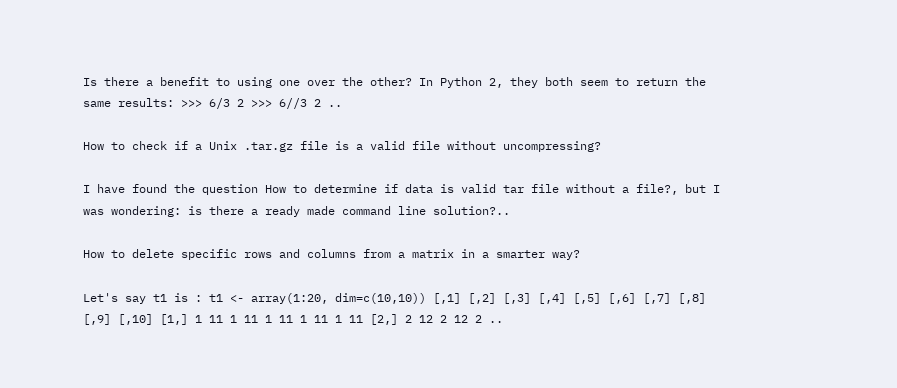Is there a benefit to using one over the other? In Python 2, they both seem to return the same results: >>> 6/3 2 >>> 6//3 2 ..

How to check if a Unix .tar.gz file is a valid file without uncompressing?

I have found the question How to determine if data is valid tar file without a file?, but I was wondering: is there a ready made command line solution?..

How to delete specific rows and columns from a matrix in a smarter way?

Let's say t1 is : t1 <- array(1:20, dim=c(10,10)) [,1] [,2] [,3] [,4] [,5] [,6] [,7] [,8] [,9] [,10] [1,] 1 11 1 11 1 11 1 11 1 11 [2,] 2 12 2 12 2 ..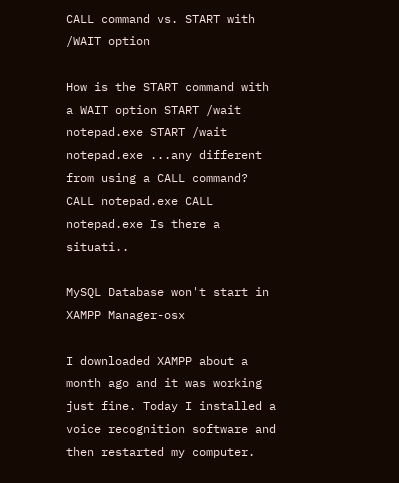CALL command vs. START with /WAIT option

How is the START command with a WAIT option START /wait notepad.exe START /wait notepad.exe ...any different from using a CALL command? CALL notepad.exe CALL notepad.exe Is there a situati..

MySQL Database won't start in XAMPP Manager-osx

I downloaded XAMPP about a month ago and it was working just fine. Today I installed a voice recognition software and then restarted my computer.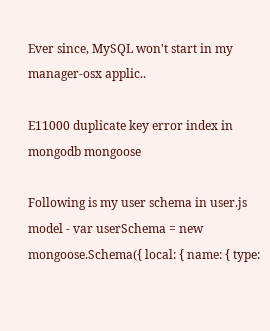Ever since, MySQL won't start in my manager-osx applic..

E11000 duplicate key error index in mongodb mongoose

Following is my user schema in user.js model - var userSchema = new mongoose.Schema({ local: { name: { type: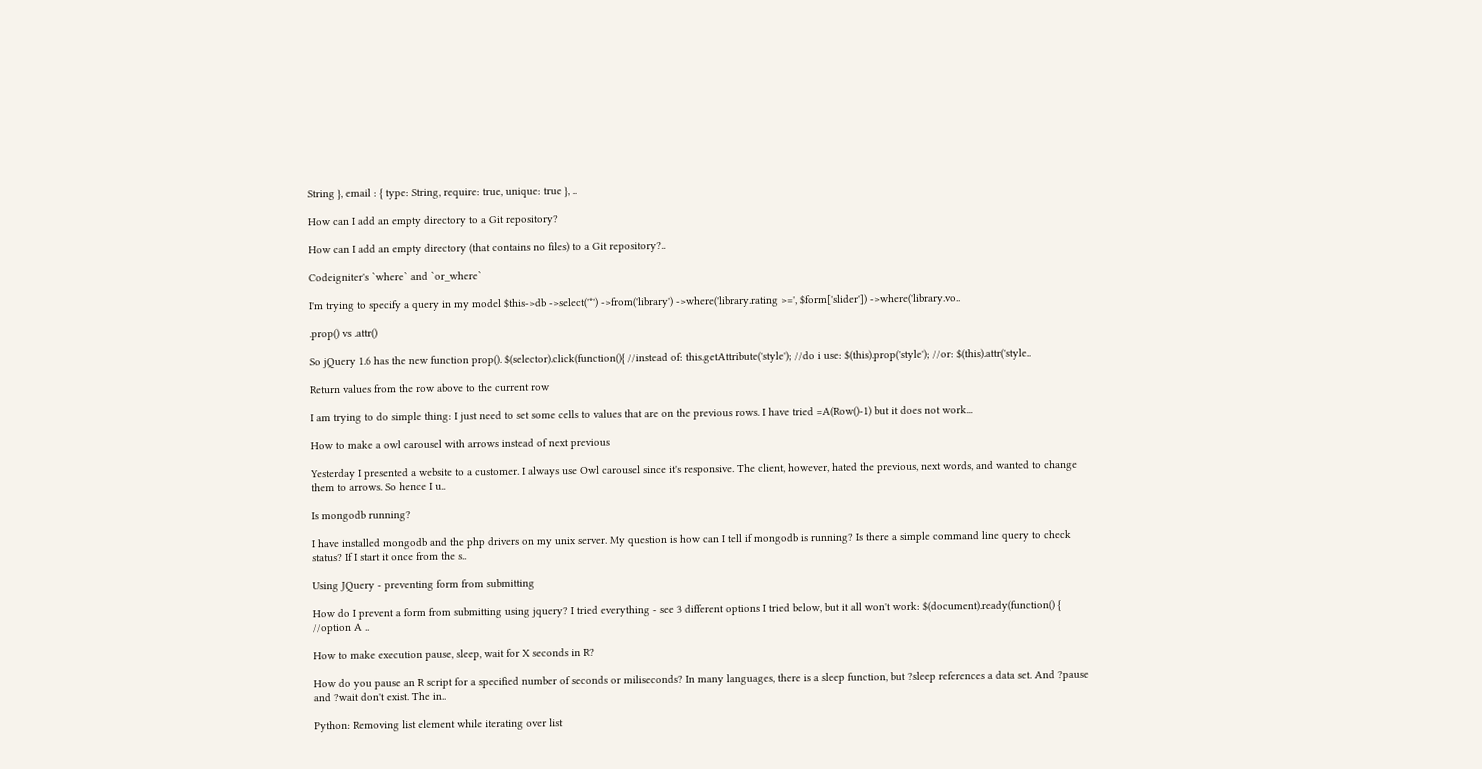String }, email : { type: String, require: true, unique: true }, ..

How can I add an empty directory to a Git repository?

How can I add an empty directory (that contains no files) to a Git repository?..

Codeigniter's `where` and `or_where`

I'm trying to specify a query in my model $this->db ->select('*') ->from('library') ->where('library.rating >=', $form['slider']) ->where('library.vo..

.prop() vs .attr()

So jQuery 1.6 has the new function prop(). $(selector).click(function(){ //instead of: this.getAttribute('style'); //do i use: $(this).prop('style'); //or: $(this).attr('style..

Return values from the row above to the current row

I am trying to do simple thing: I just need to set some cells to values that are on the previous rows. I have tried =A(Row()-1) but it does not work...

How to make a owl carousel with arrows instead of next previous

Yesterday I presented a website to a customer. I always use Owl carousel since it's responsive. The client, however, hated the previous, next words, and wanted to change them to arrows. So hence I u..

Is mongodb running?

I have installed mongodb and the php drivers on my unix server. My question is how can I tell if mongodb is running? Is there a simple command line query to check status? If I start it once from the s..

Using JQuery - preventing form from submitting

How do I prevent a form from submitting using jquery? I tried everything - see 3 different options I tried below, but it all won't work: $(document).ready(function() { //option A ..

How to make execution pause, sleep, wait for X seconds in R?

How do you pause an R script for a specified number of seconds or miliseconds? In many languages, there is a sleep function, but ?sleep references a data set. And ?pause and ?wait don't exist. The in..

Python: Removing list element while iterating over list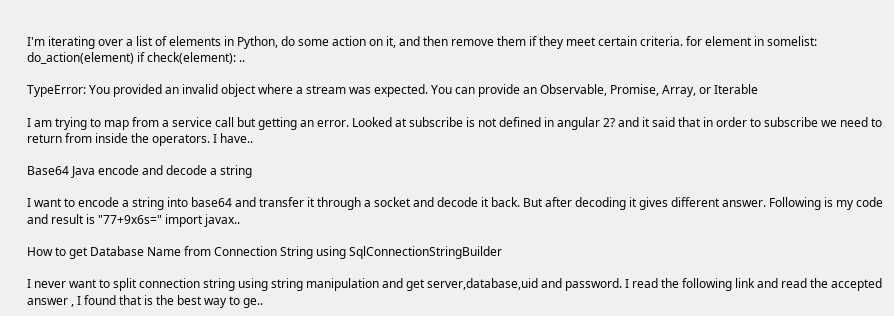I'm iterating over a list of elements in Python, do some action on it, and then remove them if they meet certain criteria. for element in somelist: do_action(element) if check(element): ..

TypeError: You provided an invalid object where a stream was expected. You can provide an Observable, Promise, Array, or Iterable

I am trying to map from a service call but getting an error. Looked at subscribe is not defined in angular 2? and it said that in order to subscribe we need to return from inside the operators. I have..

Base64 Java encode and decode a string

I want to encode a string into base64 and transfer it through a socket and decode it back. But after decoding it gives different answer. Following is my code and result is "77+9x6s=" import javax..

How to get Database Name from Connection String using SqlConnectionStringBuilder

I never want to split connection string using string manipulation and get server,database,uid and password. I read the following link and read the accepted answer , I found that is the best way to ge..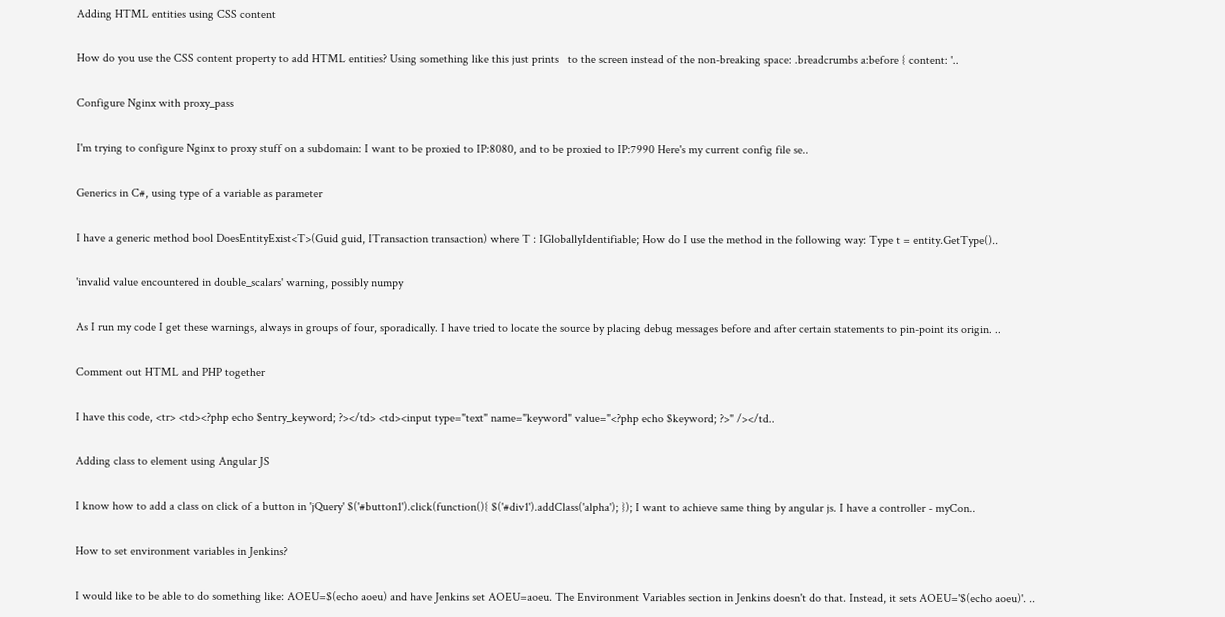Adding HTML entities using CSS content

How do you use the CSS content property to add HTML entities? Using something like this just prints   to the screen instead of the non-breaking space: .breadcrumbs a:before { content: '..

Configure Nginx with proxy_pass

I'm trying to configure Nginx to proxy stuff on a subdomain: I want to be proxied to IP:8080, and to be proxied to IP:7990 Here's my current config file se..

Generics in C#, using type of a variable as parameter

I have a generic method bool DoesEntityExist<T>(Guid guid, ITransaction transaction) where T : IGloballyIdentifiable; How do I use the method in the following way: Type t = entity.GetType()..

'invalid value encountered in double_scalars' warning, possibly numpy

As I run my code I get these warnings, always in groups of four, sporadically. I have tried to locate the source by placing debug messages before and after certain statements to pin-point its origin. ..

Comment out HTML and PHP together

I have this code, <tr> <td><?php echo $entry_keyword; ?></td> <td><input type="text" name="keyword" value="<?php echo $keyword; ?>" /></td..

Adding class to element using Angular JS

I know how to add a class on click of a button in 'jQuery' $('#button1').click(function(){ $('#div1').addClass('alpha'); }); I want to achieve same thing by angular js. I have a controller - myCon..

How to set environment variables in Jenkins?

I would like to be able to do something like: AOEU=$(echo aoeu) and have Jenkins set AOEU=aoeu. The Environment Variables section in Jenkins doesn't do that. Instead, it sets AOEU='$(echo aoeu)'. ..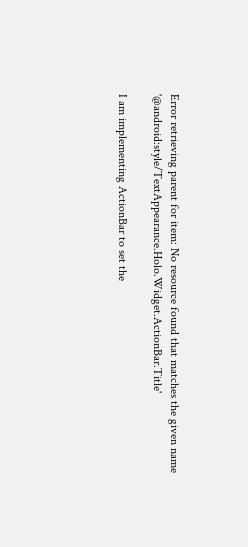Error retrieving parent for item: No resource found that matches the given name '@android:style/TextAppearance.Holo.Widget.ActionBar.Title'

I am implementing ActionBar to set the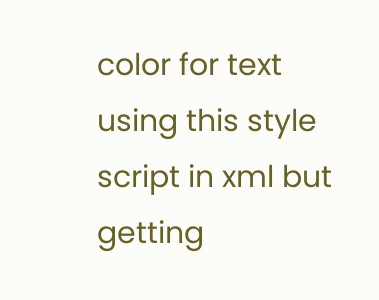color for text using this style script in xml but getting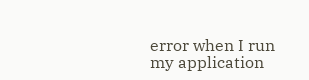error when I run my application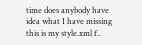time does anybody have idea what I have missing this is my style.xml f..